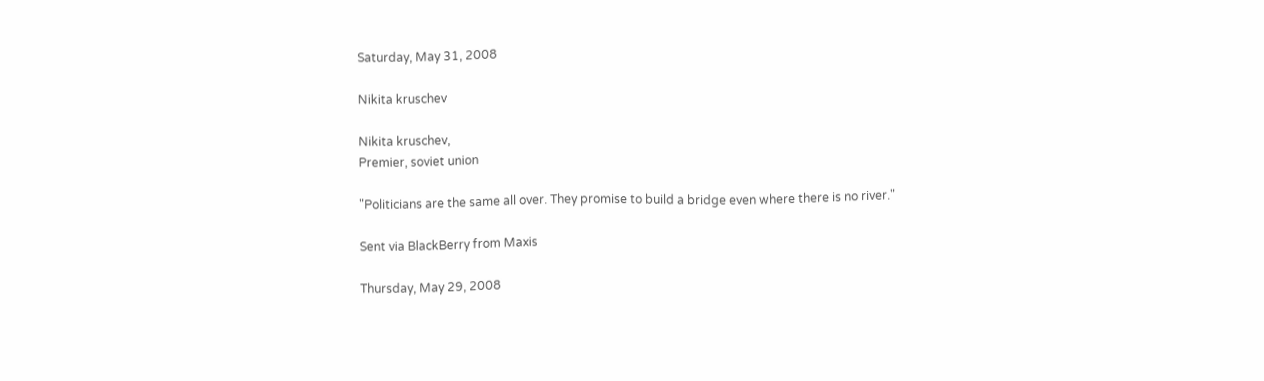Saturday, May 31, 2008

Nikita kruschev

Nikita kruschev,
Premier, soviet union

"Politicians are the same all over. They promise to build a bridge even where there is no river."

Sent via BlackBerry from Maxis

Thursday, May 29, 2008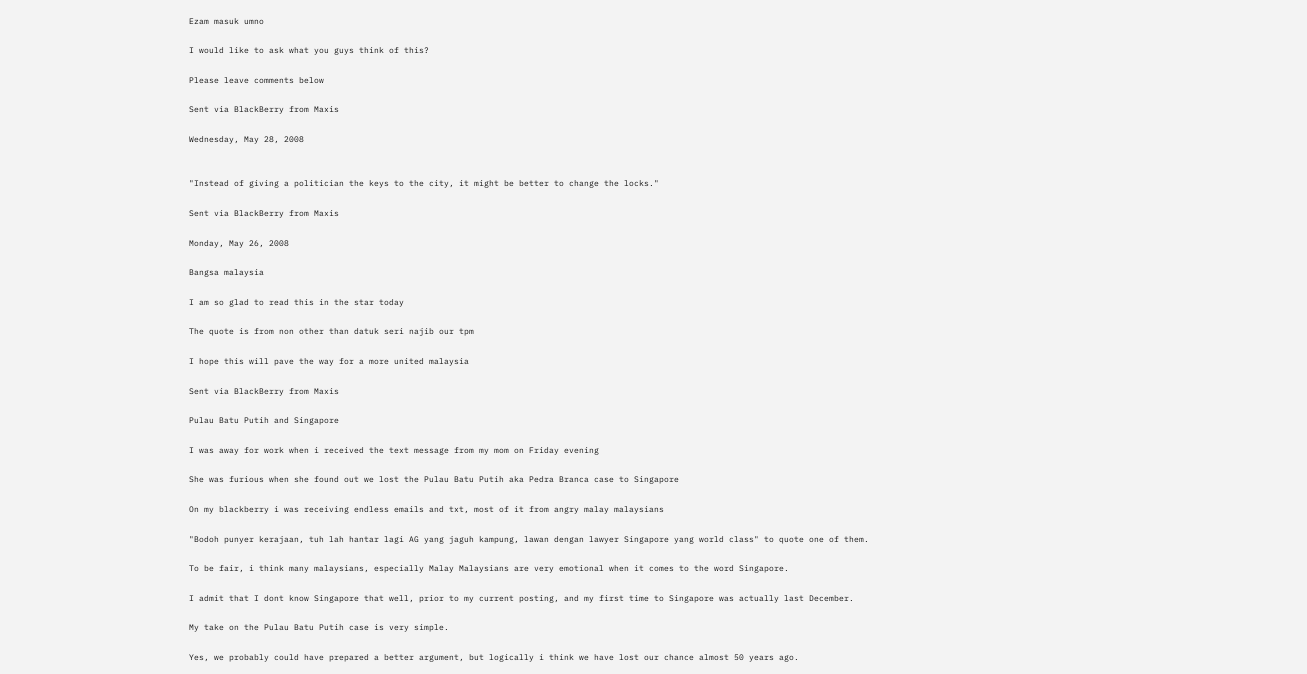Ezam masuk umno

I would like to ask what you guys think of this?

Please leave comments below

Sent via BlackBerry from Maxis

Wednesday, May 28, 2008


"Instead of giving a politician the keys to the city, it might be better to change the locks."

Sent via BlackBerry from Maxis

Monday, May 26, 2008

Bangsa malaysia

I am so glad to read this in the star today

The quote is from non other than datuk seri najib our tpm

I hope this will pave the way for a more united malaysia

Sent via BlackBerry from Maxis

Pulau Batu Putih and Singapore

I was away for work when i received the text message from my mom on Friday evening

She was furious when she found out we lost the Pulau Batu Putih aka Pedra Branca case to Singapore

On my blackberry i was receiving endless emails and txt, most of it from angry malay malaysians

"Bodoh punyer kerajaan, tuh lah hantar lagi AG yang jaguh kampung, lawan dengan lawyer Singapore yang world class" to quote one of them.

To be fair, i think many malaysians, especially Malay Malaysians are very emotional when it comes to the word Singapore.

I admit that I dont know Singapore that well, prior to my current posting, and my first time to Singapore was actually last December.

My take on the Pulau Batu Putih case is very simple.

Yes, we probably could have prepared a better argument, but logically i think we have lost our chance almost 50 years ago.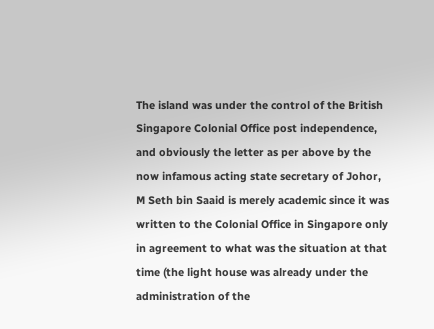The island was under the control of the British Singapore Colonial Office post independence, and obviously the letter as per above by the now infamous acting state secretary of Johor, M Seth bin Saaid is merely academic since it was written to the Colonial Office in Singapore only in agreement to what was the situation at that time (the light house was already under the administration of the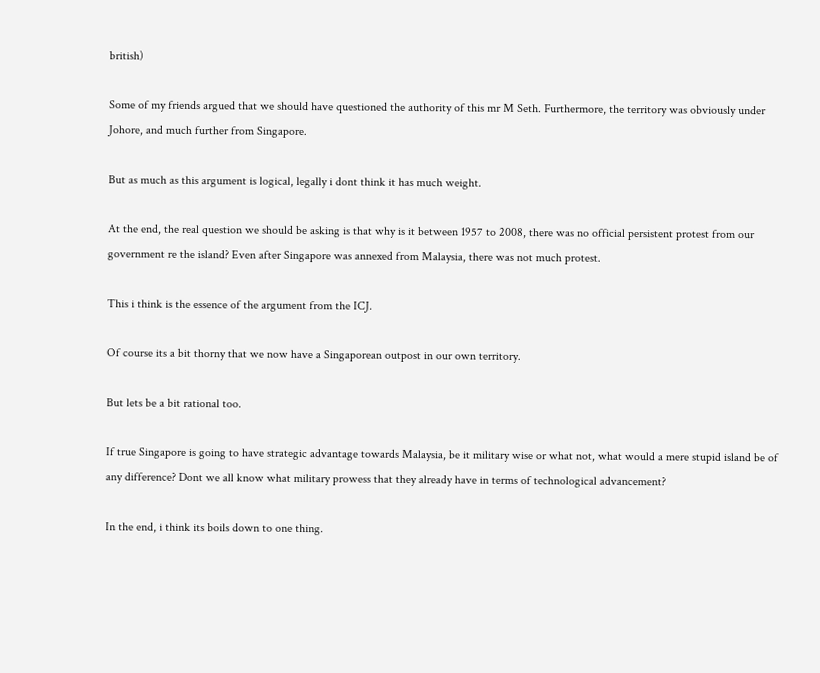british)

Some of my friends argued that we should have questioned the authority of this mr M Seth. Furthermore, the territory was obviously under Johore, and much further from Singapore.

But as much as this argument is logical, legally i dont think it has much weight.

At the end, the real question we should be asking is that why is it between 1957 to 2008, there was no official persistent protest from our government re the island? Even after Singapore was annexed from Malaysia, there was not much protest.

This i think is the essence of the argument from the ICJ.

Of course its a bit thorny that we now have a Singaporean outpost in our own territory.

But lets be a bit rational too.

If true Singapore is going to have strategic advantage towards Malaysia, be it military wise or what not, what would a mere stupid island be of any difference? Dont we all know what military prowess that they already have in terms of technological advancement?

In the end, i think its boils down to one thing.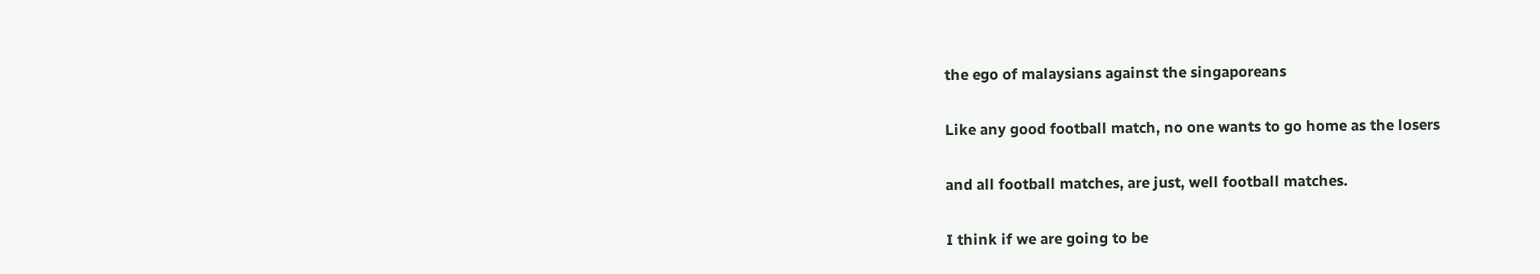the ego of malaysians against the singaporeans

Like any good football match, no one wants to go home as the losers

and all football matches, are just, well football matches.

I think if we are going to be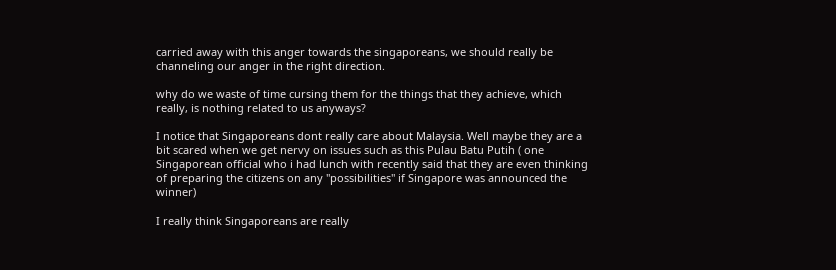carried away with this anger towards the singaporeans, we should really be channeling our anger in the right direction.

why do we waste of time cursing them for the things that they achieve, which really, is nothing related to us anyways?

I notice that Singaporeans dont really care about Malaysia. Well maybe they are a bit scared when we get nervy on issues such as this Pulau Batu Putih ( one Singaporean official who i had lunch with recently said that they are even thinking of preparing the citizens on any "possibilities" if Singapore was announced the winner)

I really think Singaporeans are really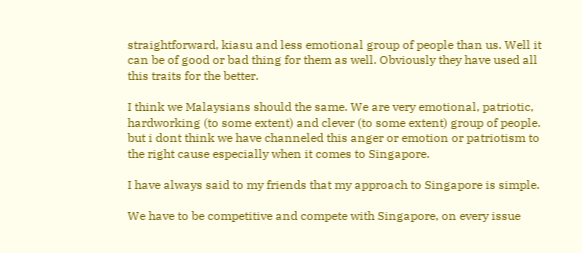straightforward, kiasu and less emotional group of people than us. Well it can be of good or bad thing for them as well. Obviously they have used all this traits for the better.

I think we Malaysians should the same. We are very emotional, patriotic, hardworking (to some extent) and clever (to some extent) group of people. but i dont think we have channeled this anger or emotion or patriotism to the right cause especially when it comes to Singapore.

I have always said to my friends that my approach to Singapore is simple.

We have to be competitive and compete with Singapore, on every issue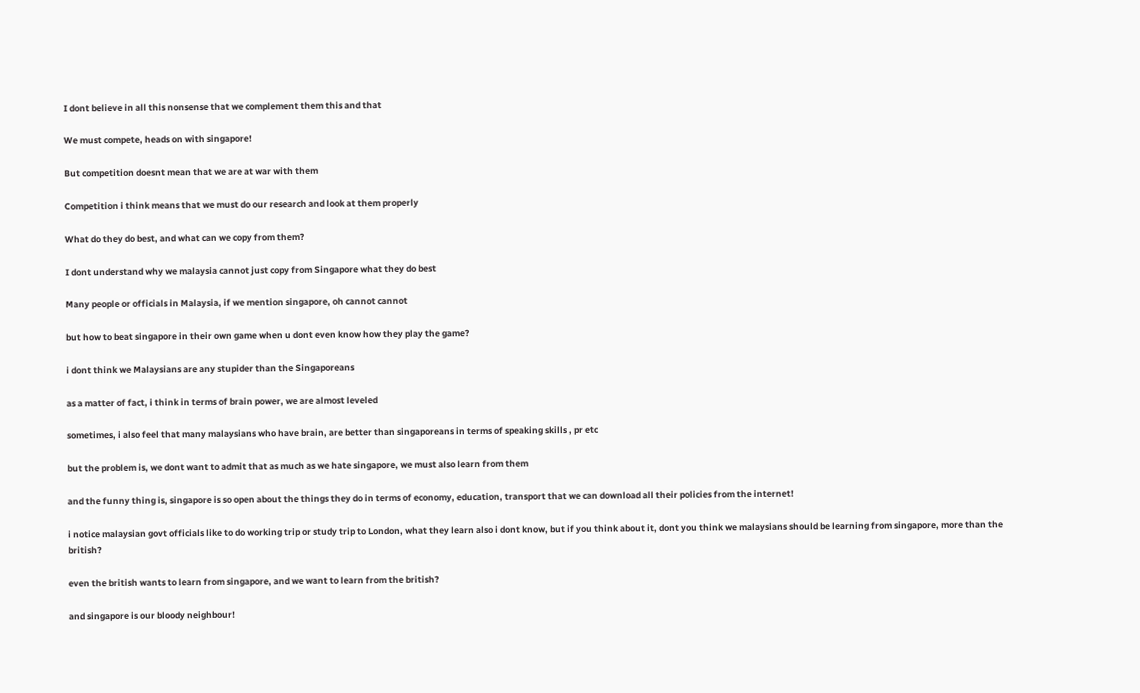I dont believe in all this nonsense that we complement them this and that

We must compete, heads on with singapore!

But competition doesnt mean that we are at war with them

Competition i think means that we must do our research and look at them properly

What do they do best, and what can we copy from them?

I dont understand why we malaysia cannot just copy from Singapore what they do best

Many people or officials in Malaysia, if we mention singapore, oh cannot cannot

but how to beat singapore in their own game when u dont even know how they play the game?

i dont think we Malaysians are any stupider than the Singaporeans

as a matter of fact, i think in terms of brain power, we are almost leveled

sometimes, i also feel that many malaysians who have brain, are better than singaporeans in terms of speaking skills , pr etc

but the problem is, we dont want to admit that as much as we hate singapore, we must also learn from them

and the funny thing is, singapore is so open about the things they do in terms of economy, education, transport that we can download all their policies from the internet!

i notice malaysian govt officials like to do working trip or study trip to London, what they learn also i dont know, but if you think about it, dont you think we malaysians should be learning from singapore, more than the british?

even the british wants to learn from singapore, and we want to learn from the british?

and singapore is our bloody neighbour!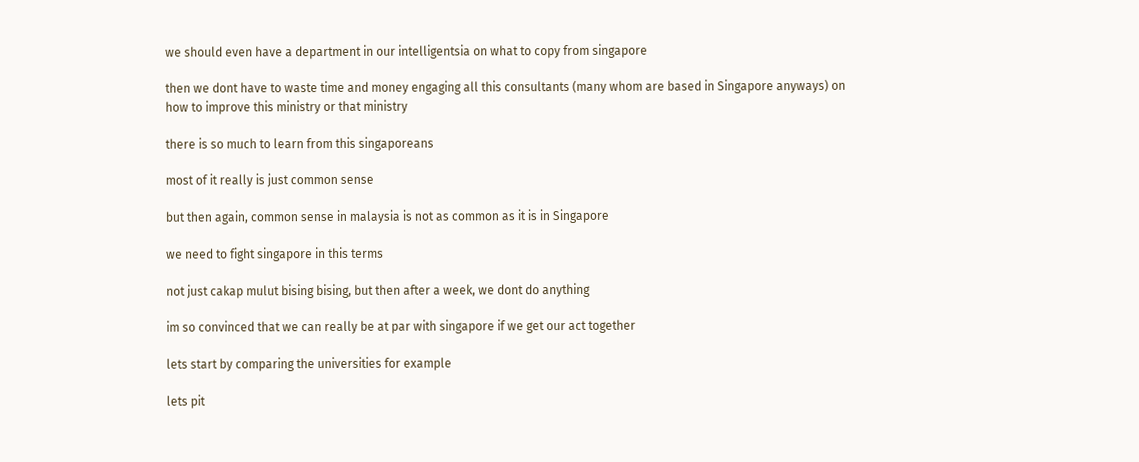we should even have a department in our intelligentsia on what to copy from singapore

then we dont have to waste time and money engaging all this consultants (many whom are based in Singapore anyways) on how to improve this ministry or that ministry

there is so much to learn from this singaporeans

most of it really is just common sense

but then again, common sense in malaysia is not as common as it is in Singapore

we need to fight singapore in this terms

not just cakap mulut bising bising, but then after a week, we dont do anything

im so convinced that we can really be at par with singapore if we get our act together

lets start by comparing the universities for example

lets pit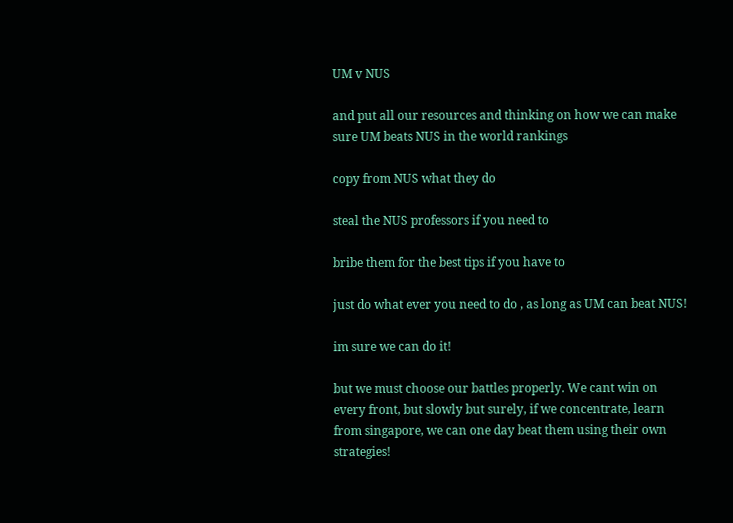UM v NUS

and put all our resources and thinking on how we can make sure UM beats NUS in the world rankings

copy from NUS what they do

steal the NUS professors if you need to

bribe them for the best tips if you have to

just do what ever you need to do , as long as UM can beat NUS!

im sure we can do it!

but we must choose our battles properly. We cant win on every front, but slowly but surely, if we concentrate, learn from singapore, we can one day beat them using their own strategies!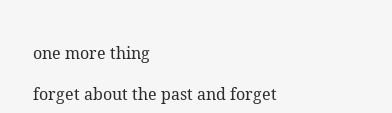one more thing

forget about the past and forget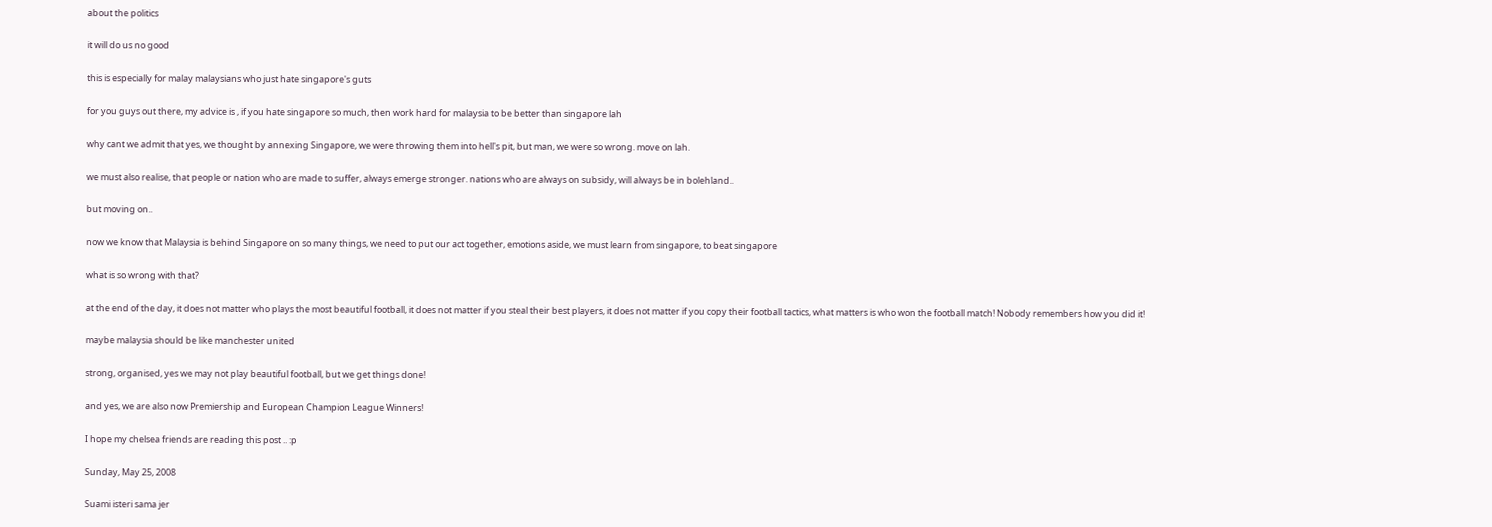about the politics

it will do us no good

this is especially for malay malaysians who just hate singapore's guts

for you guys out there, my advice is , if you hate singapore so much, then work hard for malaysia to be better than singapore lah

why cant we admit that yes, we thought by annexing Singapore, we were throwing them into hell's pit, but man, we were so wrong. move on lah.

we must also realise, that people or nation who are made to suffer, always emerge stronger. nations who are always on subsidy, will always be in bolehland..

but moving on..

now we know that Malaysia is behind Singapore on so many things, we need to put our act together, emotions aside, we must learn from singapore, to beat singapore

what is so wrong with that?

at the end of the day, it does not matter who plays the most beautiful football, it does not matter if you steal their best players, it does not matter if you copy their football tactics, what matters is who won the football match! Nobody remembers how you did it!

maybe malaysia should be like manchester united

strong, organised, yes we may not play beautiful football, but we get things done!

and yes, we are also now Premiership and European Champion League Winners!

I hope my chelsea friends are reading this post .. :p

Sunday, May 25, 2008

Suami isteri sama jer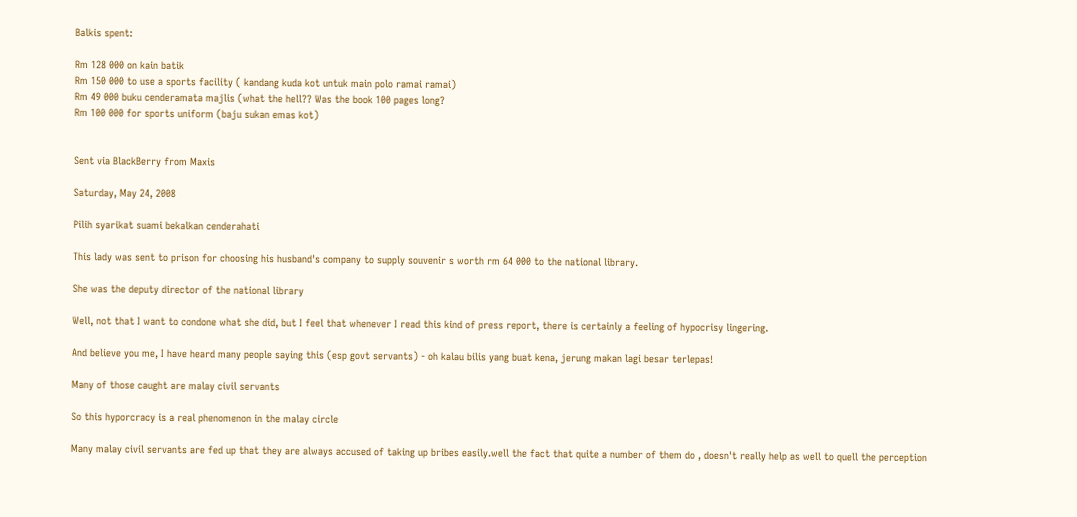Balkis spent:

Rm 128 000 on kain batik
Rm 150 000 to use a sports facility ( kandang kuda kot untuk main polo ramai ramai)
Rm 49 000 buku cenderamata majlis (what the hell?? Was the book 100 pages long?
Rm 100 000 for sports uniform (baju sukan emas kot)


Sent via BlackBerry from Maxis

Saturday, May 24, 2008

Pilih syarikat suami bekalkan cenderahati

This lady was sent to prison for choosing his husband's company to supply souvenir s worth rm 64 000 to the national library.

She was the deputy director of the national library

Well, not that I want to condone what she did, but I feel that whenever I read this kind of press report, there is certainly a feeling of hypocrisy lingering.

And believe you me, I have heard many people saying this (esp govt servants) - oh kalau bilis yang buat kena, jerung makan lagi besar terlepas!

Many of those caught are malay civil servants

So this hyporcracy is a real phenomenon in the malay circle

Many malay civil servants are fed up that they are always accused of taking up bribes easily.well the fact that quite a number of them do , doesn't really help as well to quell the perception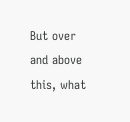But over and above this, what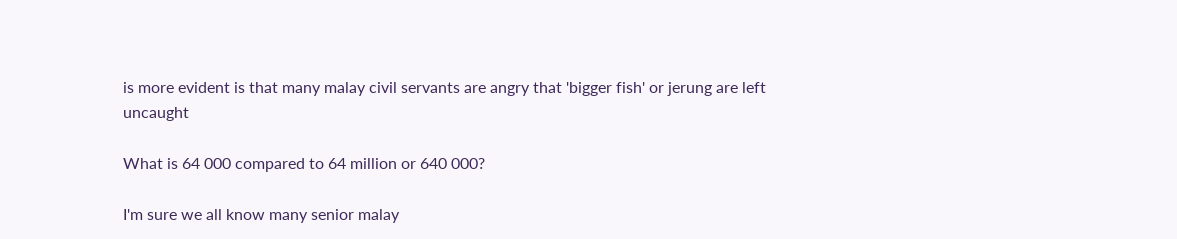is more evident is that many malay civil servants are angry that 'bigger fish' or jerung are left uncaught

What is 64 000 compared to 64 million or 640 000?

I'm sure we all know many senior malay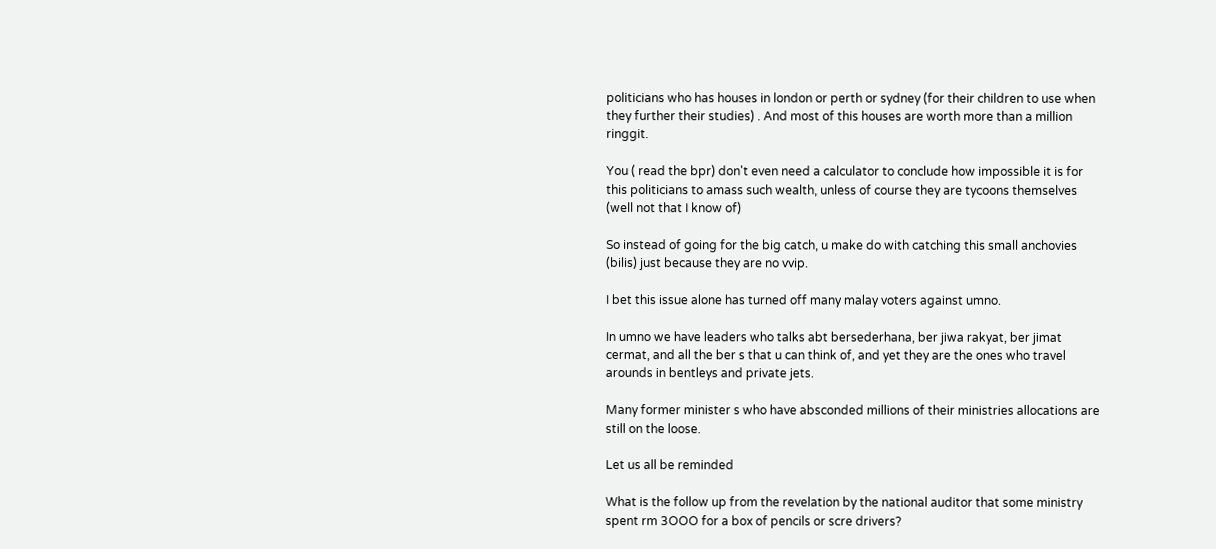politicians who has houses in london or perth or sydney (for their children to use when they further their studies) . And most of this houses are worth more than a million ringgit.

You ( read the bpr) don't even need a calculator to conclude how impossible it is for this politicians to amass such wealth, unless of course they are tycoons themselves (well not that I know of)

So instead of going for the big catch, u make do with catching this small anchovies (bilis) just because they are no vvip.

I bet this issue alone has turned off many malay voters against umno.

In umno we have leaders who talks abt bersederhana, ber jiwa rakyat, ber jimat cermat, and all the ber s that u can think of, and yet they are the ones who travel arounds in bentleys and private jets.

Many former minister s who have absconded millions of their ministries allocations are still on the loose.

Let us all be reminded

What is the follow up from the revelation by the national auditor that some ministry spent rm 3OOO for a box of pencils or scre drivers?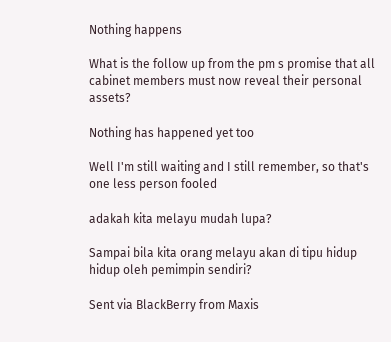Nothing happens

What is the follow up from the pm s promise that all cabinet members must now reveal their personal assets?

Nothing has happened yet too

Well I'm still waiting and I still remember, so that's one less person fooled

adakah kita melayu mudah lupa?

Sampai bila kita orang melayu akan di tipu hidup hidup oleh pemimpin sendiri?

Sent via BlackBerry from Maxis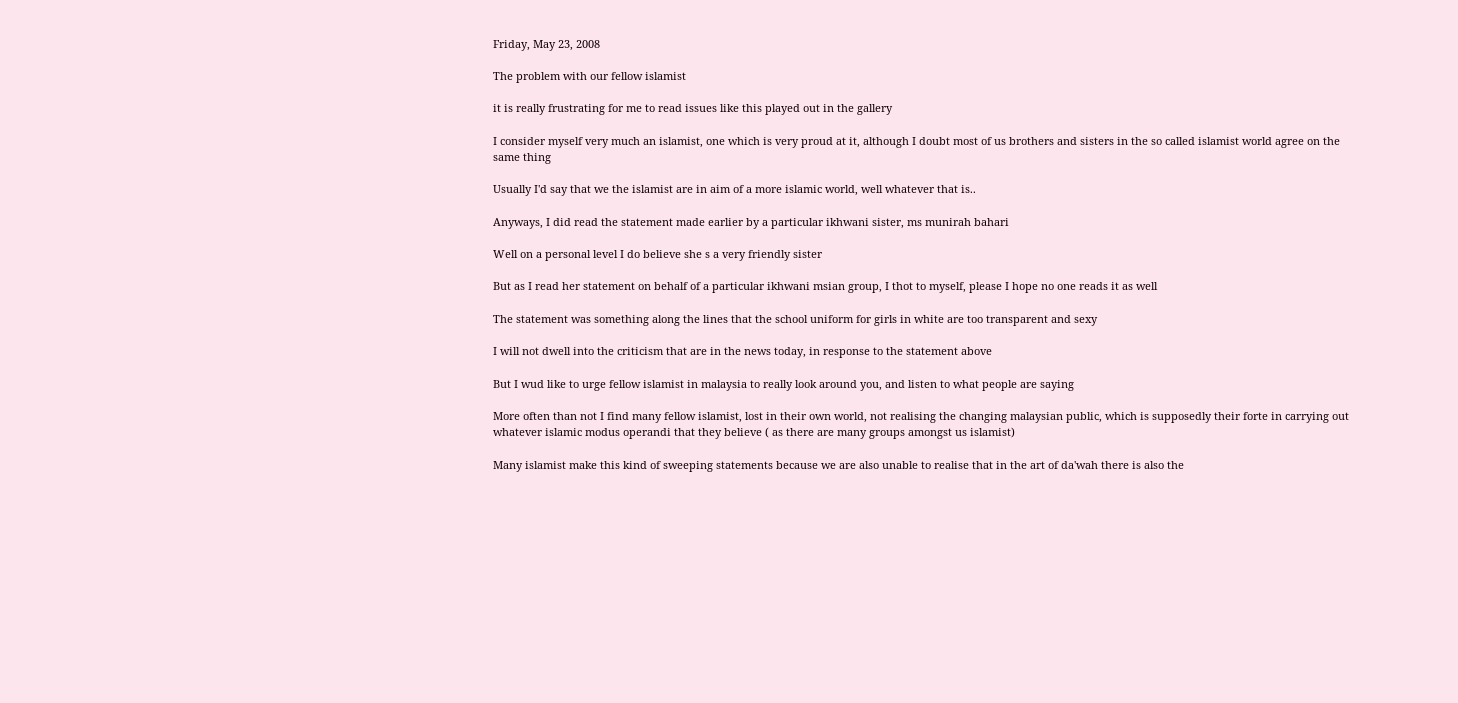Friday, May 23, 2008

The problem with our fellow islamist

it is really frustrating for me to read issues like this played out in the gallery

I consider myself very much an islamist, one which is very proud at it, although I doubt most of us brothers and sisters in the so called islamist world agree on the same thing

Usually I'd say that we the islamist are in aim of a more islamic world, well whatever that is..

Anyways, I did read the statement made earlier by a particular ikhwani sister, ms munirah bahari

Well on a personal level I do believe she s a very friendly sister

But as I read her statement on behalf of a particular ikhwani msian group, I thot to myself, please I hope no one reads it as well

The statement was something along the lines that the school uniform for girls in white are too transparent and sexy

I will not dwell into the criticism that are in the news today, in response to the statement above

But I wud like to urge fellow islamist in malaysia to really look around you, and listen to what people are saying

More often than not I find many fellow islamist, lost in their own world, not realising the changing malaysian public, which is supposedly their forte in carrying out whatever islamic modus operandi that they believe ( as there are many groups amongst us islamist)

Many islamist make this kind of sweeping statements because we are also unable to realise that in the art of da'wah there is also the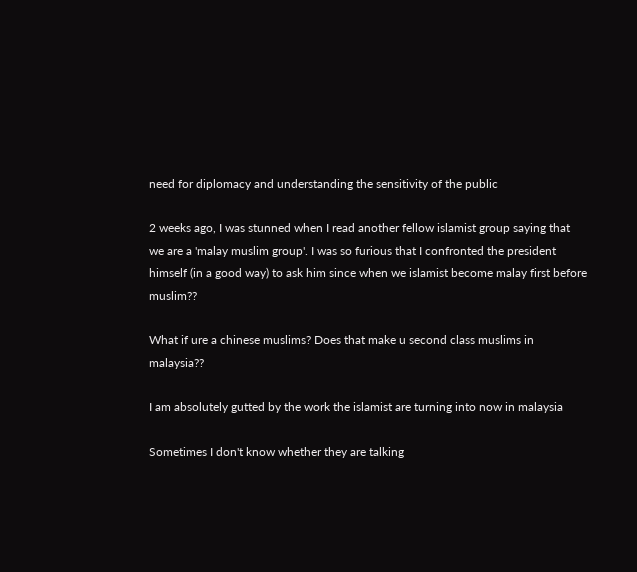need for diplomacy and understanding the sensitivity of the public

2 weeks ago, I was stunned when I read another fellow islamist group saying that we are a 'malay muslim group'. I was so furious that I confronted the president himself (in a good way) to ask him since when we islamist become malay first before muslim??

What if ure a chinese muslims? Does that make u second class muslims in malaysia??

I am absolutely gutted by the work the islamist are turning into now in malaysia

Sometimes I don't know whether they are talking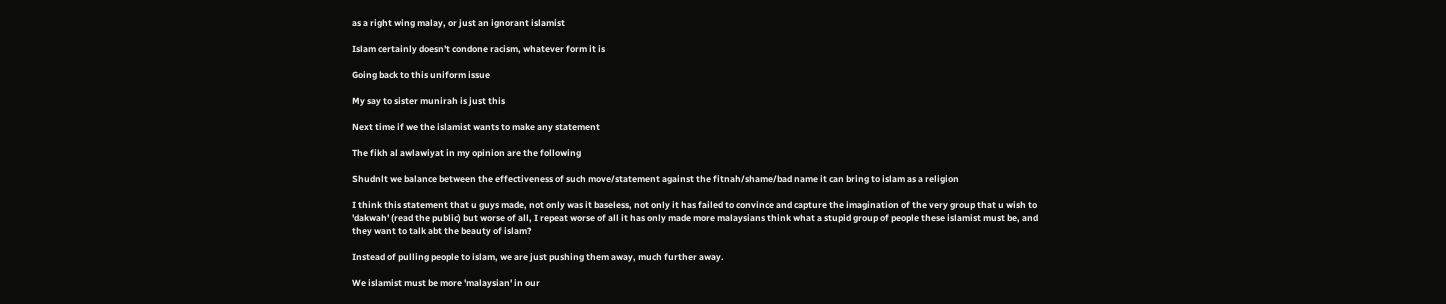as a right wing malay, or just an ignorant islamist

Islam certainly doesn't condone racism, whatever form it is

Going back to this uniform issue

My say to sister munirah is just this

Next time if we the islamist wants to make any statement

The fikh al awlawiyat in my opinion are the following

Shudnlt we balance between the effectiveness of such move/statement against the fitnah/shame/bad name it can bring to islam as a religion

I think this statement that u guys made, not only was it baseless, not only it has failed to convince and capture the imagination of the very group that u wish to 'dakwah' (read the public) but worse of all, I repeat worse of all it has only made more malaysians think what a stupid group of people these islamist must be, and they want to talk abt the beauty of islam?

Instead of pulling people to islam, we are just pushing them away, much further away.

We islamist must be more 'malaysian' in our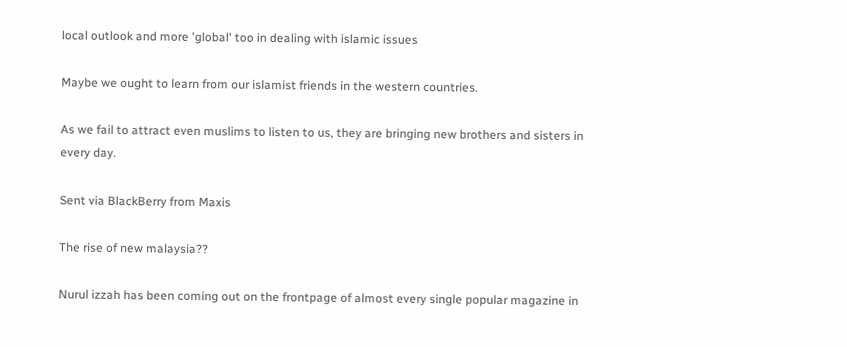local outlook and more 'global' too in dealing with islamic issues

Maybe we ought to learn from our islamist friends in the western countries.

As we fail to attract even muslims to listen to us, they are bringing new brothers and sisters in every day.

Sent via BlackBerry from Maxis

The rise of new malaysia??

Nurul izzah has been coming out on the frontpage of almost every single popular magazine in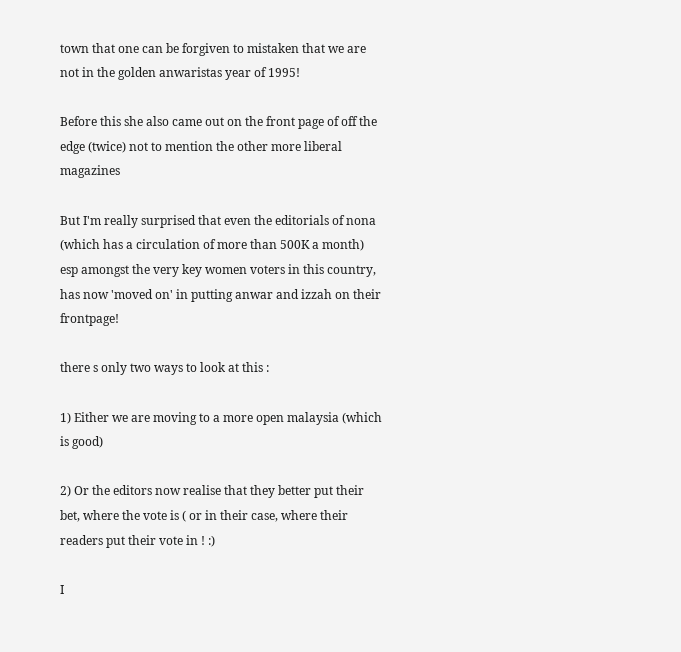town that one can be forgiven to mistaken that we are not in the golden anwaristas year of 1995!

Before this she also came out on the front page of off the edge (twice) not to mention the other more liberal magazines

But I'm really surprised that even the editorials of nona (which has a circulation of more than 500K a month) esp amongst the very key women voters in this country, has now 'moved on' in putting anwar and izzah on their frontpage!

there s only two ways to look at this :

1) Either we are moving to a more open malaysia (which is good)

2) Or the editors now realise that they better put their bet, where the vote is ( or in their case, where their readers put their vote in ! :)

I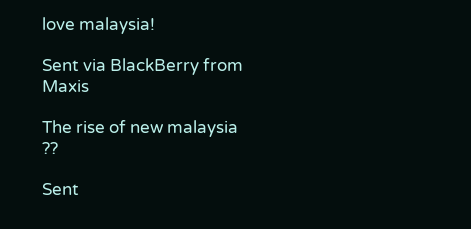love malaysia!

Sent via BlackBerry from Maxis

The rise of new malaysia ??

Sent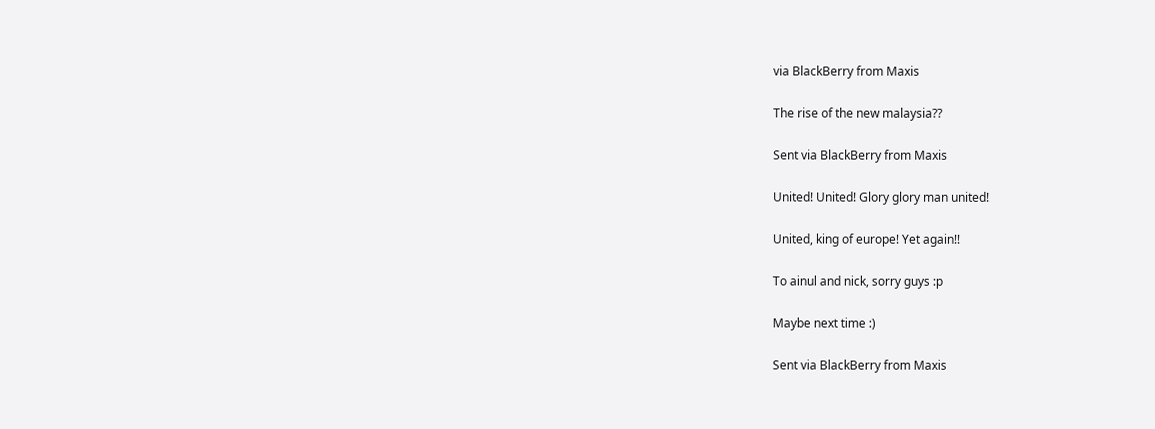via BlackBerry from Maxis

The rise of the new malaysia??

Sent via BlackBerry from Maxis

United! United! Glory glory man united!

United, king of europe! Yet again!!

To ainul and nick, sorry guys :p

Maybe next time :)

Sent via BlackBerry from Maxis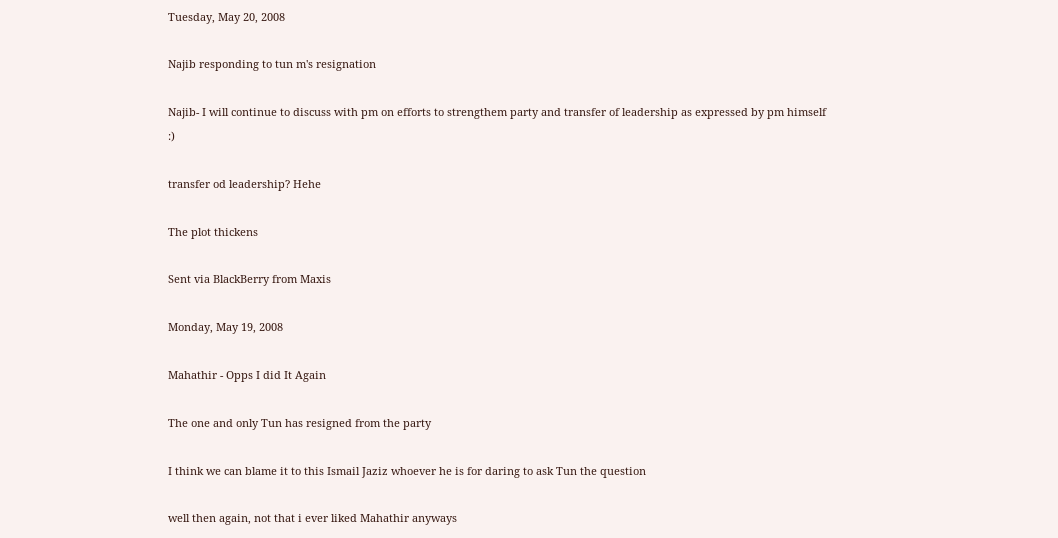Tuesday, May 20, 2008

Najib responding to tun m's resignation

Najib- I will continue to discuss with pm on efforts to strengthem party and transfer of leadership as expressed by pm himself :)

transfer od leadership? Hehe

The plot thickens

Sent via BlackBerry from Maxis

Monday, May 19, 2008

Mahathir - Opps I did It Again

The one and only Tun has resigned from the party

I think we can blame it to this Ismail Jaziz whoever he is for daring to ask Tun the question

well then again, not that i ever liked Mahathir anyways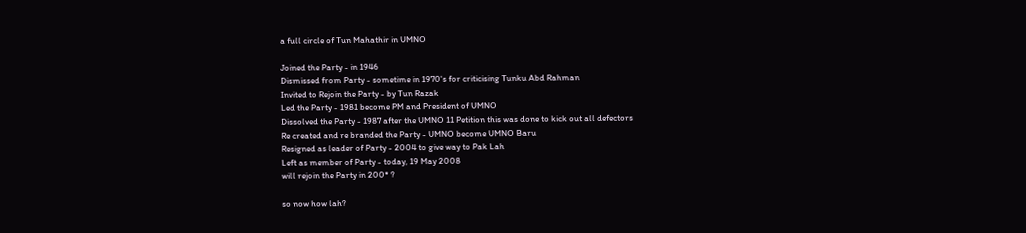a full circle of Tun Mahathir in UMNO

Joined the Party - in 1946
Dismissed from Party - sometime in 1970's for criticising Tunku Abd Rahman
Invited to Rejoin the Party - by Tun Razak
Led the Party - 1981 become PM and President of UMNO
Dissolved the Party - 1987 after the UMNO 11 Petition this was done to kick out all defectors
Re created and re branded the Party - UMNO become UMNO Baru
Resigned as leader of Party - 2004 to give way to Pak Lah
Left as member of Party - today, 19 May 2008
will rejoin the Party in 200* ?

so now how lah?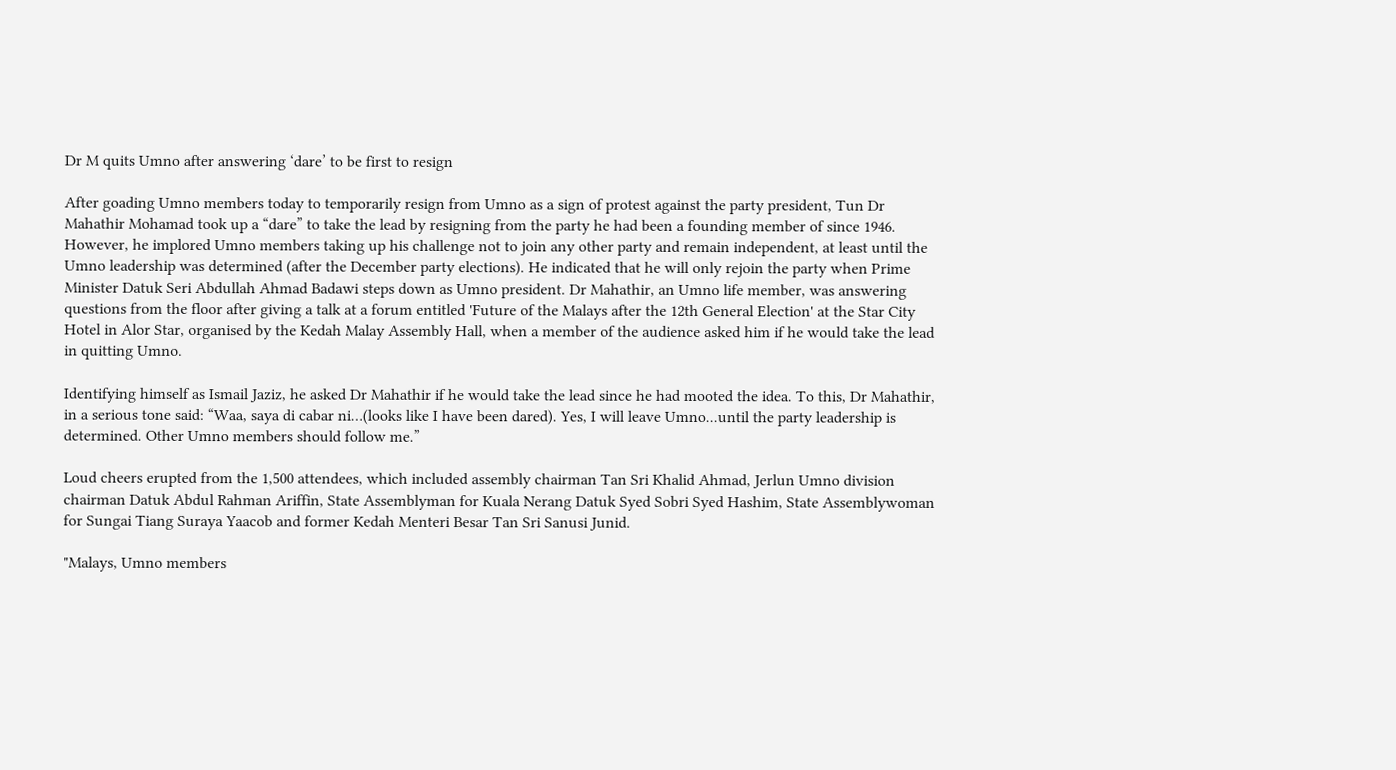Dr M quits Umno after answering ‘dare’ to be first to resign

After goading Umno members today to temporarily resign from Umno as a sign of protest against the party president, Tun Dr Mahathir Mohamad took up a “dare” to take the lead by resigning from the party he had been a founding member of since 1946. However, he implored Umno members taking up his challenge not to join any other party and remain independent, at least until the Umno leadership was determined (after the December party elections). He indicated that he will only rejoin the party when Prime Minister Datuk Seri Abdullah Ahmad Badawi steps down as Umno president. Dr Mahathir, an Umno life member, was answering questions from the floor after giving a talk at a forum entitled 'Future of the Malays after the 12th General Election' at the Star City Hotel in Alor Star, organised by the Kedah Malay Assembly Hall, when a member of the audience asked him if he would take the lead in quitting Umno.

Identifying himself as Ismail Jaziz, he asked Dr Mahathir if he would take the lead since he had mooted the idea. To this, Dr Mahathir, in a serious tone said: “Waa, saya di cabar ni…(looks like I have been dared). Yes, I will leave Umno...until the party leadership is determined. Other Umno members should follow me.”

Loud cheers erupted from the 1,500 attendees, which included assembly chairman Tan Sri Khalid Ahmad, Jerlun Umno division chairman Datuk Abdul Rahman Ariffin, State Assemblyman for Kuala Nerang Datuk Syed Sobri Syed Hashim, State Assemblywoman for Sungai Tiang Suraya Yaacob and former Kedah Menteri Besar Tan Sri Sanusi Junid.

"Malays, Umno members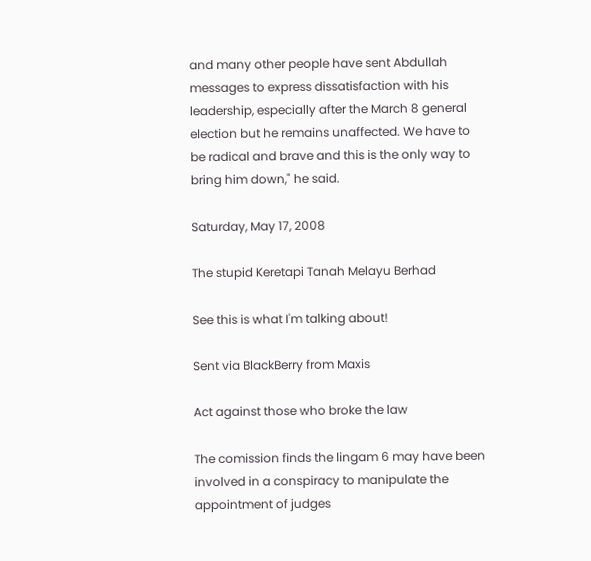and many other people have sent Abdullah messages to express dissatisfaction with his leadership, especially after the March 8 general election but he remains unaffected. We have to be radical and brave and this is the only way to bring him down," he said.

Saturday, May 17, 2008

The stupid Keretapi Tanah Melayu Berhad

See this is what I'm talking about!

Sent via BlackBerry from Maxis

Act against those who broke the law

The comission finds the lingam 6 may have been involved in a conspiracy to manipulate the appointment of judges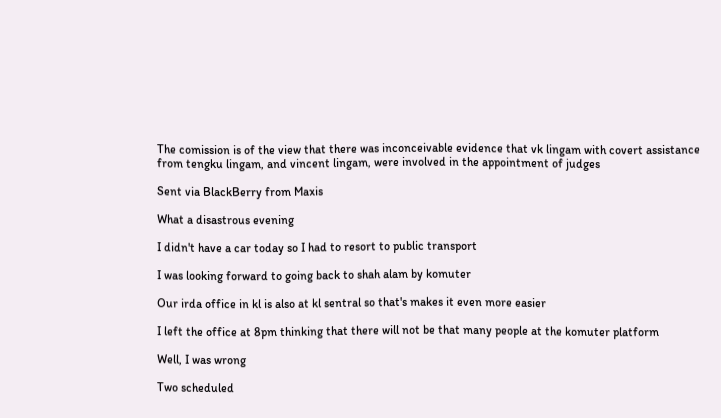The comission is of the view that there was inconceivable evidence that vk lingam with covert assistance from tengku lingam, and vincent lingam, were involved in the appointment of judges

Sent via BlackBerry from Maxis

What a disastrous evening

I didn't have a car today so I had to resort to public transport

I was looking forward to going back to shah alam by komuter

Our irda office in kl is also at kl sentral so that's makes it even more easier

I left the office at 8pm thinking that there will not be that many people at the komuter platform

Well, I was wrong

Two scheduled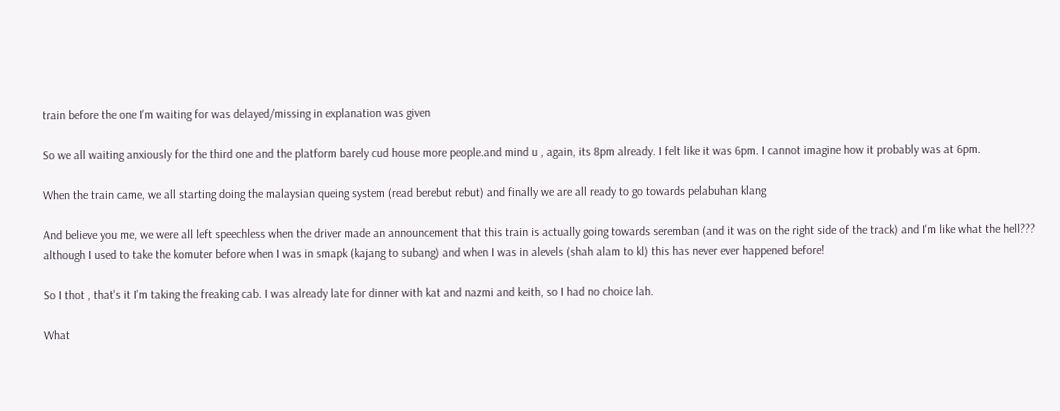train before the one I'm waiting for was delayed/missing in explanation was given

So we all waiting anxiously for the third one and the platform barely cud house more people.and mind u , again, its 8pm already. I felt like it was 6pm. I cannot imagine how it probably was at 6pm.

When the train came, we all starting doing the malaysian queing system (read berebut rebut) and finally we are all ready to go towards pelabuhan klang

And believe you me, we were all left speechless when the driver made an announcement that this train is actually going towards seremban (and it was on the right side of the track) and I'm like what the hell??? although I used to take the komuter before when I was in smapk (kajang to subang) and when I was in alevels (shah alam to kl) this has never ever happened before!

So I thot , that's it I'm taking the freaking cab. I was already late for dinner with kat and nazmi and keith, so I had no choice lah.

What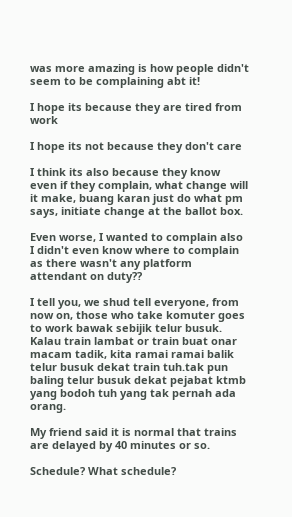was more amazing is how people didn't seem to be complaining abt it!

I hope its because they are tired from work

I hope its not because they don't care

I think its also because they know even if they complain, what change will it make, buang karan just do what pm says, initiate change at the ballot box.

Even worse, I wanted to complain also I didn't even know where to complain as there wasn't any platform attendant on duty??

I tell you, we shud tell everyone, from now on, those who take komuter goes to work bawak sebijik telur busuk. Kalau train lambat or train buat onar macam tadik, kita ramai ramai balik telur busuk dekat train tuh.tak pun baling telur busuk dekat pejabat ktmb yang bodoh tuh yang tak pernah ada orang.

My friend said it is normal that trains are delayed by 40 minutes or so.

Schedule? What schedule?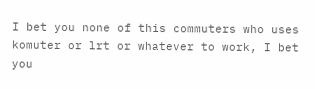I bet you none of this commuters who uses komuter or lrt or whatever to work, I bet you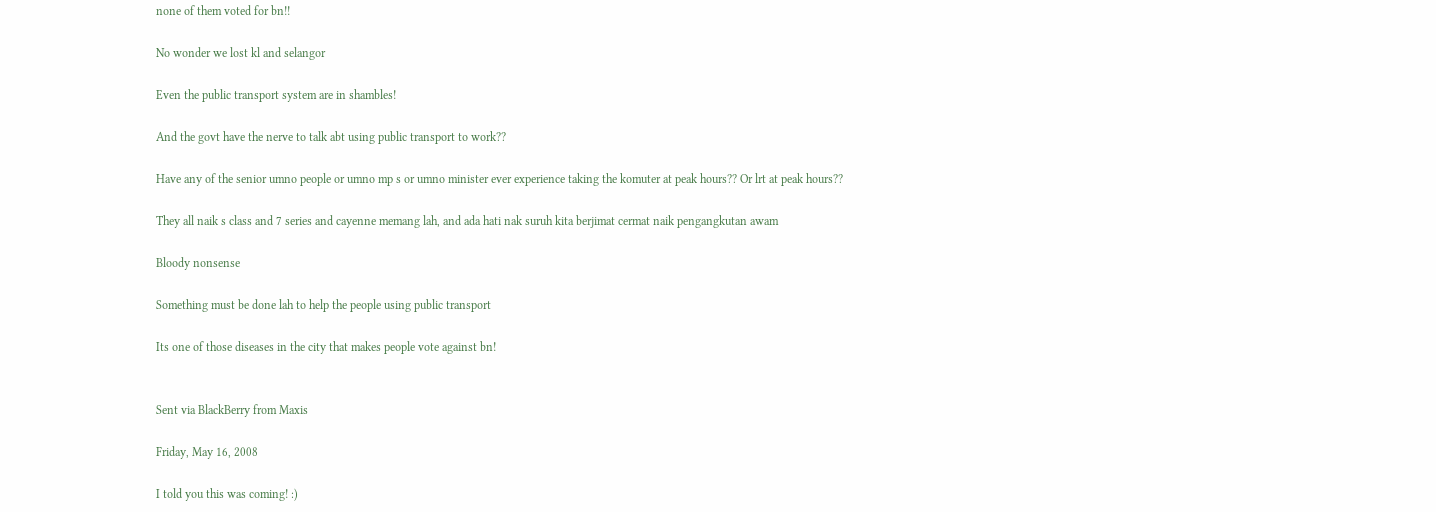none of them voted for bn!!

No wonder we lost kl and selangor

Even the public transport system are in shambles!

And the govt have the nerve to talk abt using public transport to work??

Have any of the senior umno people or umno mp s or umno minister ever experience taking the komuter at peak hours?? Or lrt at peak hours??

They all naik s class and 7 series and cayenne memang lah, and ada hati nak suruh kita berjimat cermat naik pengangkutan awam

Bloody nonsense

Something must be done lah to help the people using public transport

Its one of those diseases in the city that makes people vote against bn!


Sent via BlackBerry from Maxis

Friday, May 16, 2008

I told you this was coming! :)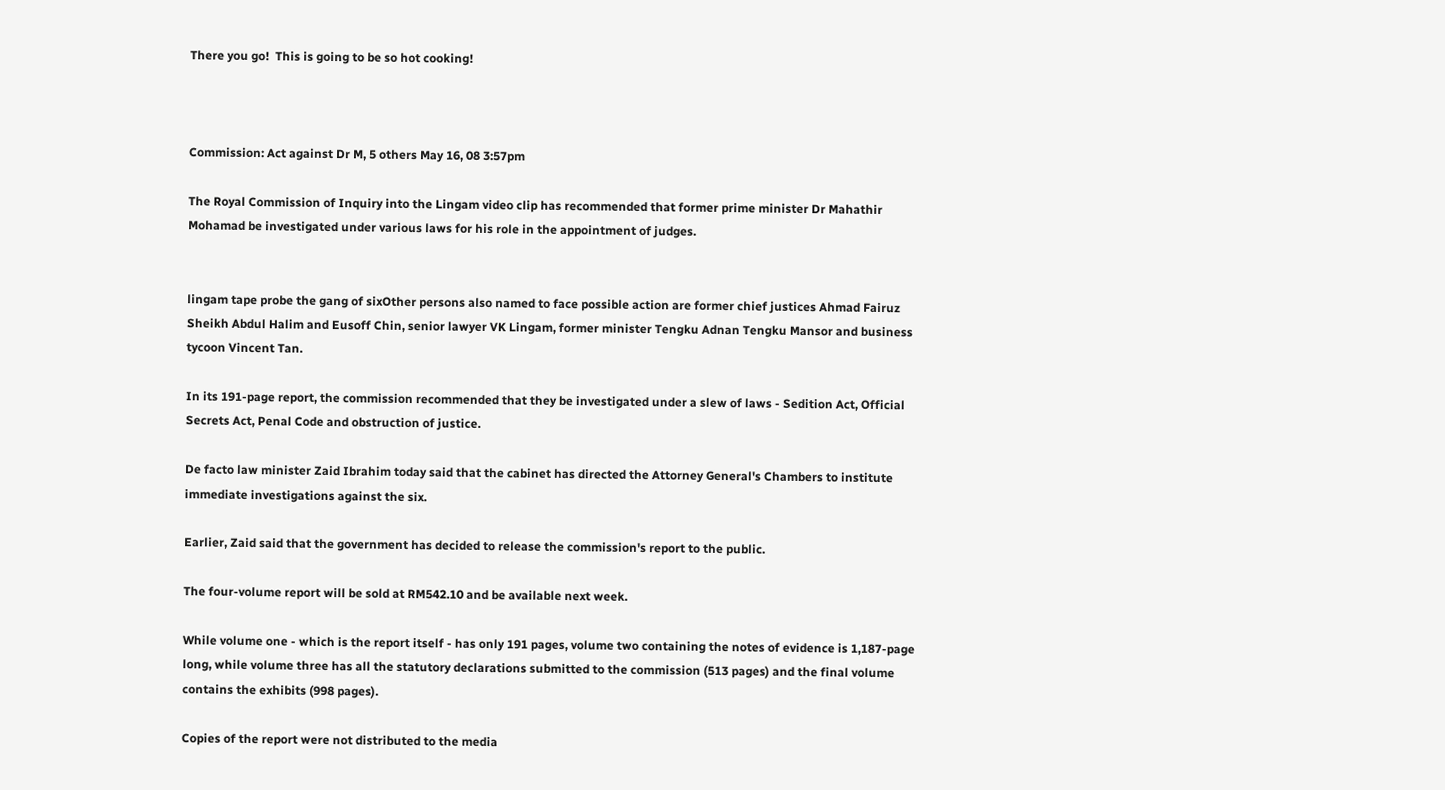There you go!  This is going to be so hot cooking!



Commission: Act against Dr M, 5 others May 16, 08 3:57pm

The Royal Commission of Inquiry into the Lingam video clip has recommended that former prime minister Dr Mahathir Mohamad be investigated under various laws for his role in the appointment of judges.


lingam tape probe the gang of sixOther persons also named to face possible action are former chief justices Ahmad Fairuz Sheikh Abdul Halim and Eusoff Chin, senior lawyer VK Lingam, former minister Tengku Adnan Tengku Mansor and business tycoon Vincent Tan.

In its 191-page report, the commission recommended that they be investigated under a slew of laws - Sedition Act, Official Secrets Act, Penal Code and obstruction of justice.

De facto law minister Zaid Ibrahim today said that the cabinet has directed the Attorney General's Chambers to institute immediate investigations against the six.

Earlier, Zaid said that the government has decided to release the commission's report to the public.

The four-volume report will be sold at RM542.10 and be available next week.

While volume one - which is the report itself - has only 191 pages, volume two containing the notes of evidence is 1,187-page long, while volume three has all the statutory declarations submitted to the commission (513 pages) and the final volume contains the exhibits (998 pages).

Copies of the report were not distributed to the media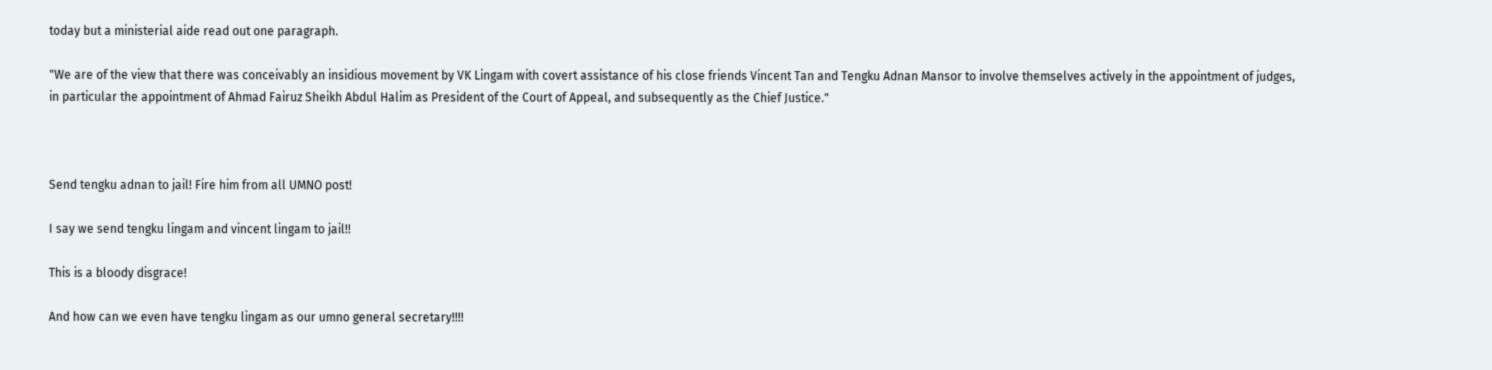today but a ministerial aide read out one paragraph.

"We are of the view that there was conceivably an insidious movement by VK Lingam with covert assistance of his close friends Vincent Tan and Tengku Adnan Mansor to involve themselves actively in the appointment of judges, in particular the appointment of Ahmad Fairuz Sheikh Abdul Halim as President of the Court of Appeal, and subsequently as the Chief Justice."



Send tengku adnan to jail! Fire him from all UMNO post!

I say we send tengku lingam and vincent lingam to jail!!

This is a bloody disgrace!

And how can we even have tengku lingam as our umno general secretary!!!!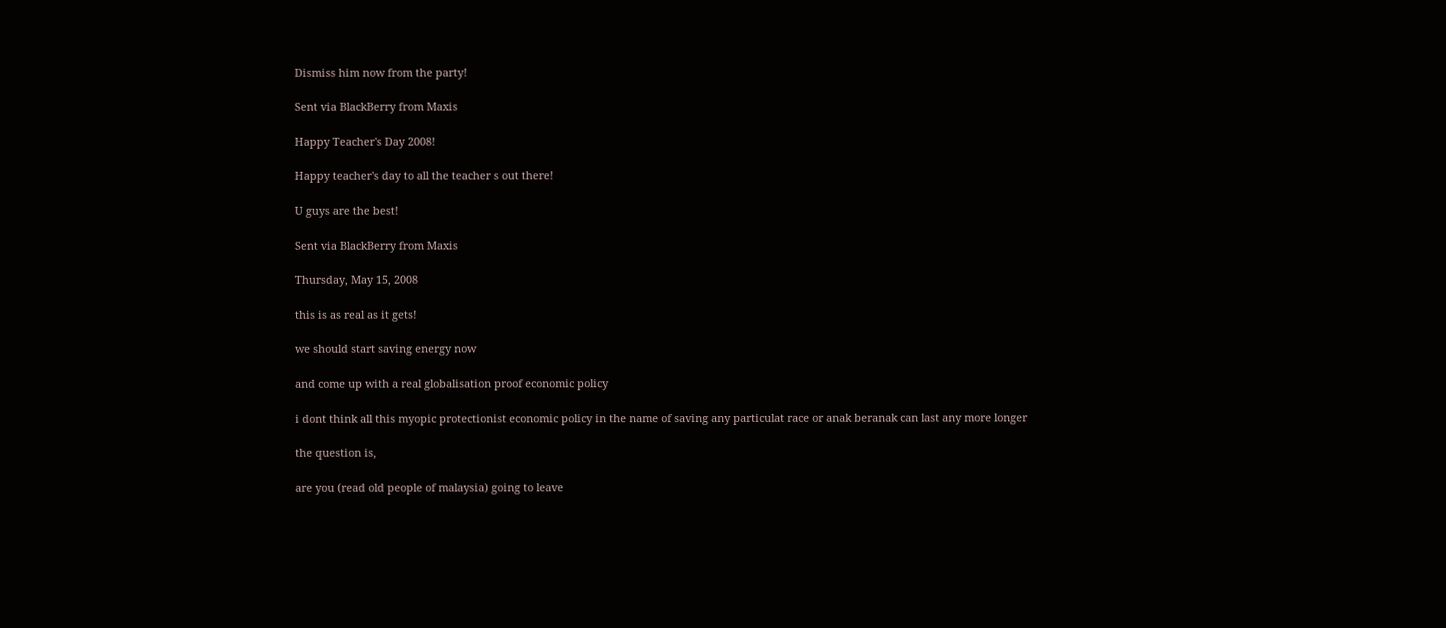Dismiss him now from the party!

Sent via BlackBerry from Maxis

Happy Teacher's Day 2008!

Happy teacher's day to all the teacher s out there!

U guys are the best!

Sent via BlackBerry from Maxis

Thursday, May 15, 2008

this is as real as it gets!

we should start saving energy now

and come up with a real globalisation proof economic policy

i dont think all this myopic protectionist economic policy in the name of saving any particulat race or anak beranak can last any more longer

the question is,

are you (read old people of malaysia) going to leave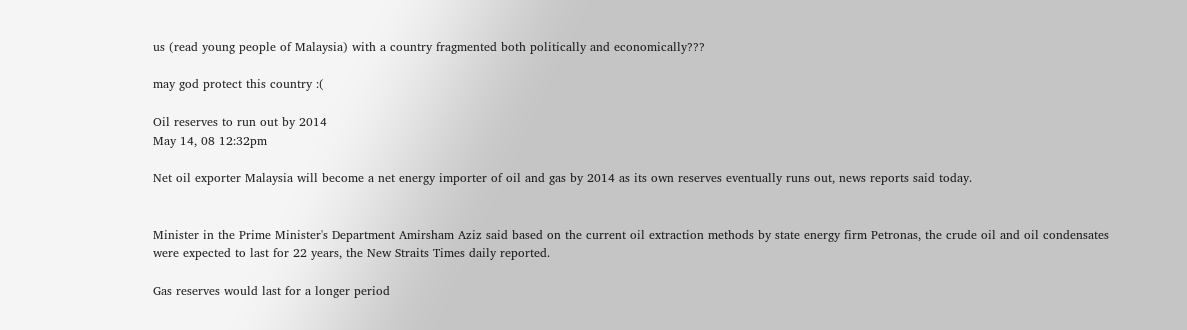us (read young people of Malaysia) with a country fragmented both politically and economically???

may god protect this country :(

Oil reserves to run out by 2014
May 14, 08 12:32pm

Net oil exporter Malaysia will become a net energy importer of oil and gas by 2014 as its own reserves eventually runs out, news reports said today.


Minister in the Prime Minister's Department Amirsham Aziz said based on the current oil extraction methods by state energy firm Petronas, the crude oil and oil condensates were expected to last for 22 years, the New Straits Times daily reported.

Gas reserves would last for a longer period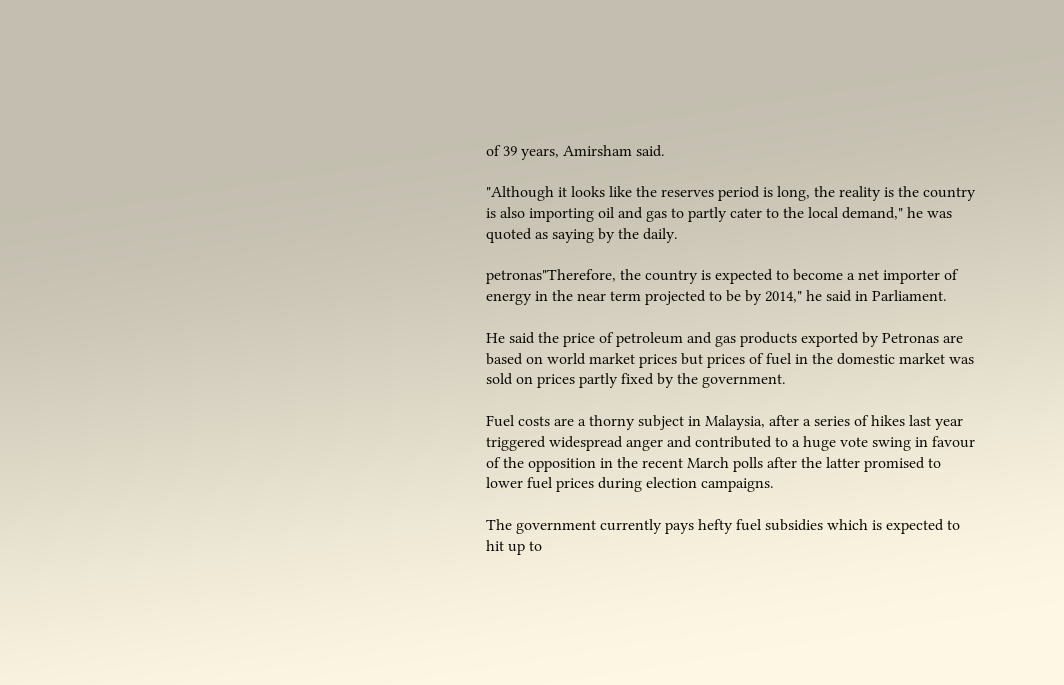of 39 years, Amirsham said.

"Although it looks like the reserves period is long, the reality is the country is also importing oil and gas to partly cater to the local demand," he was quoted as saying by the daily.

petronas"Therefore, the country is expected to become a net importer of energy in the near term projected to be by 2014," he said in Parliament.

He said the price of petroleum and gas products exported by Petronas are based on world market prices but prices of fuel in the domestic market was sold on prices partly fixed by the government.

Fuel costs are a thorny subject in Malaysia, after a series of hikes last year triggered widespread anger and contributed to a huge vote swing in favour of the opposition in the recent March polls after the latter promised to lower fuel prices during election campaigns.

The government currently pays hefty fuel subsidies which is expected to hit up to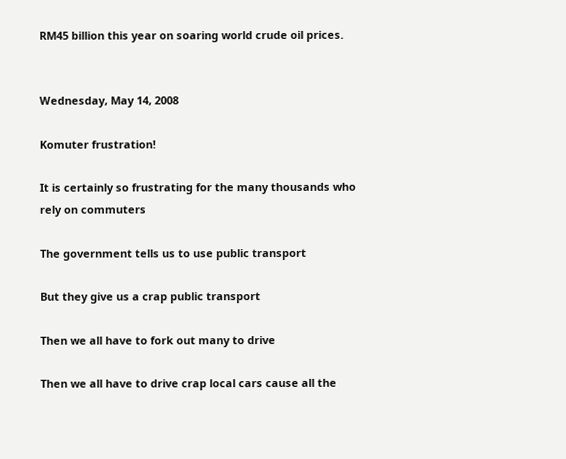RM45 billion this year on soaring world crude oil prices.


Wednesday, May 14, 2008

Komuter frustration!

It is certainly so frustrating for the many thousands who rely on commuters

The government tells us to use public transport

But they give us a crap public transport

Then we all have to fork out many to drive

Then we all have to drive crap local cars cause all the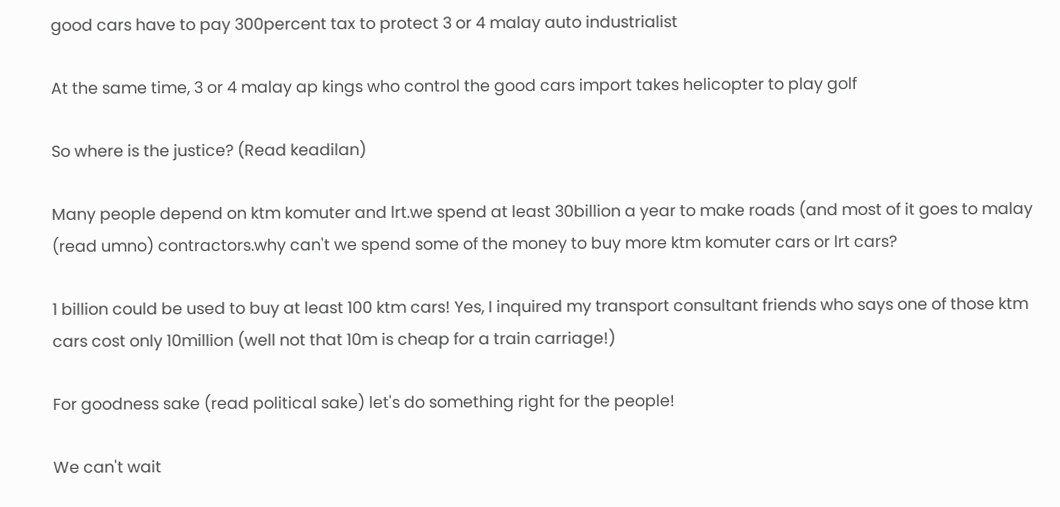good cars have to pay 300percent tax to protect 3 or 4 malay auto industrialist

At the same time, 3 or 4 malay ap kings who control the good cars import takes helicopter to play golf

So where is the justice? (Read keadilan)

Many people depend on ktm komuter and lrt.we spend at least 30billion a year to make roads (and most of it goes to malay (read umno) contractors.why can't we spend some of the money to buy more ktm komuter cars or lrt cars?

1 billion could be used to buy at least 100 ktm cars! Yes, I inquired my transport consultant friends who says one of those ktm cars cost only 10million (well not that 10m is cheap for a train carriage!)

For goodness sake (read political sake) let's do something right for the people!

We can't wait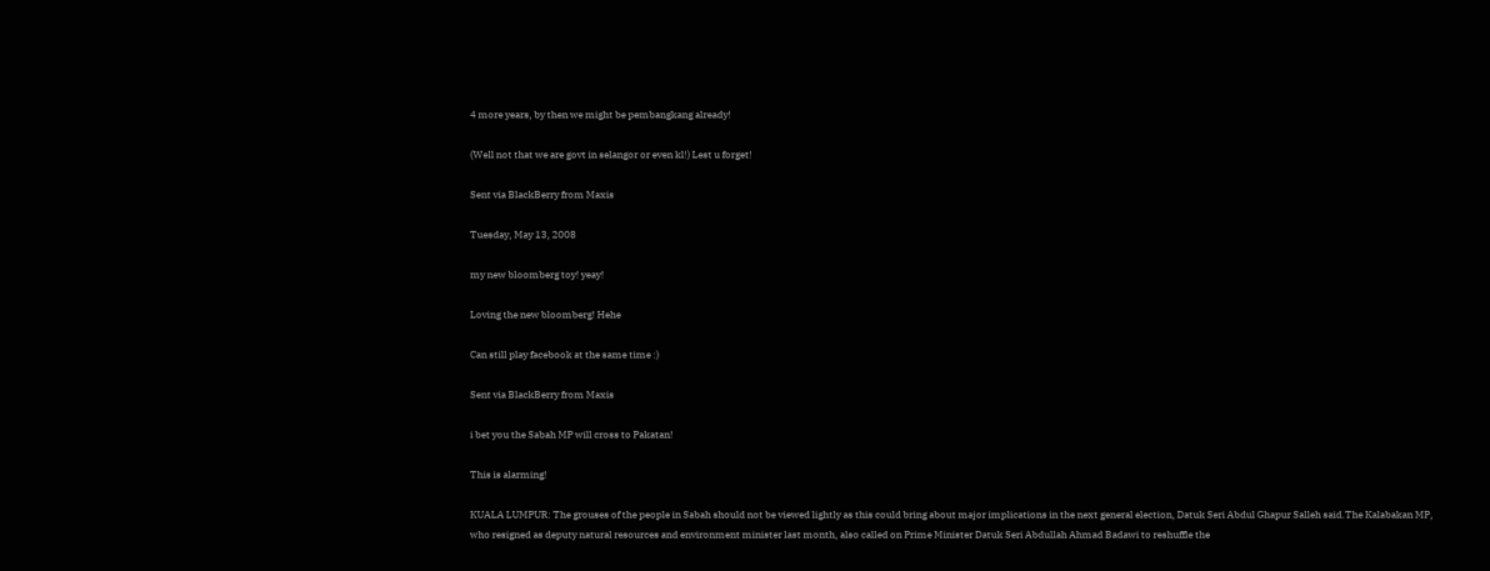4 more years, by then we might be pembangkang already!

(Well not that we are govt in selangor or even kl!) Lest u forget!

Sent via BlackBerry from Maxis

Tuesday, May 13, 2008

my new bloomberg toy! yeay!

Loving the new bloomberg! Hehe

Can still play facebook at the same time :)

Sent via BlackBerry from Maxis

i bet you the Sabah MP will cross to Pakatan!

This is alarming!

KUALA LUMPUR: The grouses of the people in Sabah should not be viewed lightly as this could bring about major implications in the next general election, Datuk Seri Abdul Ghapur Salleh said.The Kalabakan MP, who resigned as deputy natural resources and environment minister last month, also called on Prime Minister Datuk Seri Abdullah Ahmad Badawi to reshuffle the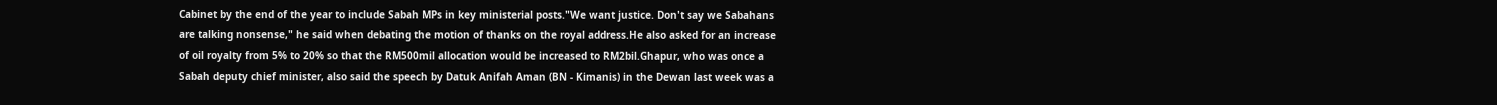Cabinet by the end of the year to include Sabah MPs in key ministerial posts."We want justice. Don't say we Sabahans are talking nonsense," he said when debating the motion of thanks on the royal address.He also asked for an increase of oil royalty from 5% to 20% so that the RM500mil allocation would be increased to RM2bil.Ghapur, who was once a Sabah deputy chief minister, also said the speech by Datuk Anifah Aman (BN - Kimanis) in the Dewan last week was a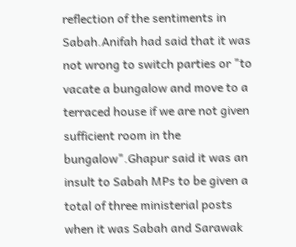reflection of the sentiments in Sabah.Anifah had said that it was not wrong to switch parties or "to vacate a bungalow and move to a terraced house if we are not given sufficient room in the bungalow".Ghapur said it was an insult to Sabah MPs to be given a total of three ministerial posts when it was Sabah and Sarawak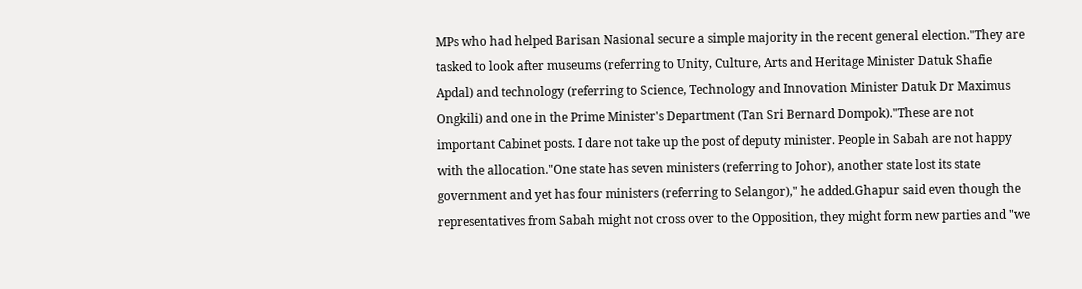MPs who had helped Barisan Nasional secure a simple majority in the recent general election."They are tasked to look after museums (referring to Unity, Culture, Arts and Heritage Minister Datuk Shafie Apdal) and technology (referring to Science, Technology and Innovation Minister Datuk Dr Maximus Ongkili) and one in the Prime Minister's Department (Tan Sri Bernard Dompok)."These are not important Cabinet posts. I dare not take up the post of deputy minister. People in Sabah are not happy with the allocation."One state has seven ministers (referring to Johor), another state lost its state government and yet has four ministers (referring to Selangor)," he added.Ghapur said even though the representatives from Sabah might not cross over to the Opposition, they might form new parties and "we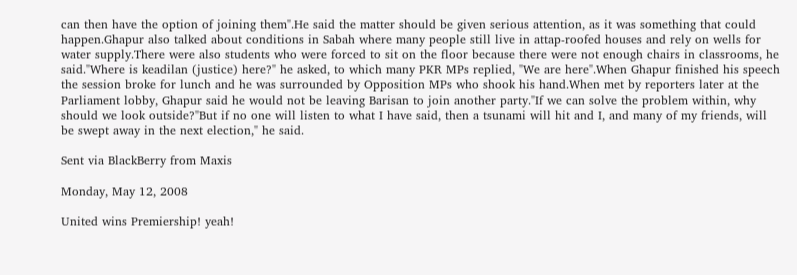can then have the option of joining them".He said the matter should be given serious attention, as it was something that could happen.Ghapur also talked about conditions in Sabah where many people still live in attap-roofed houses and rely on wells for water supply.There were also students who were forced to sit on the floor because there were not enough chairs in classrooms, he said."Where is keadilan (justice) here?" he asked, to which many PKR MPs replied, "We are here".When Ghapur finished his speech the session broke for lunch and he was surrounded by Opposition MPs who shook his hand.When met by reporters later at the Parliament lobby, Ghapur said he would not be leaving Barisan to join another party."If we can solve the problem within, why should we look outside?"But if no one will listen to what I have said, then a tsunami will hit and I, and many of my friends, will be swept away in the next election," he said.

Sent via BlackBerry from Maxis

Monday, May 12, 2008

United wins Premiership! yeah!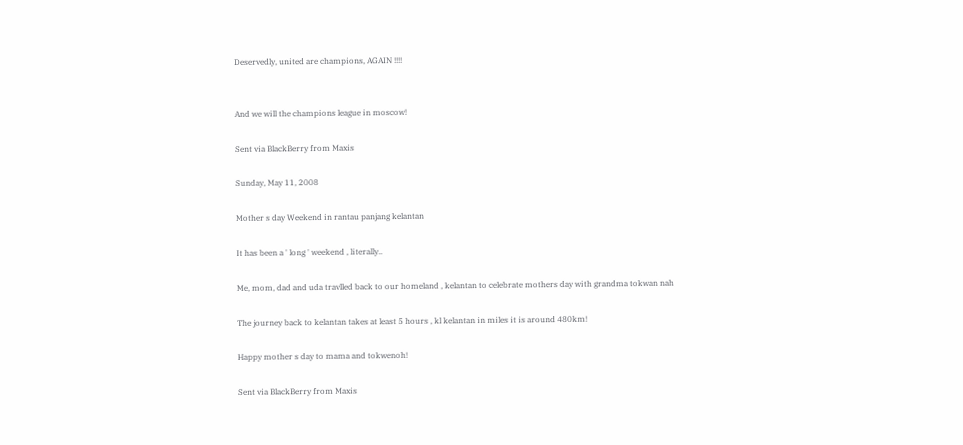Deservedly, united are champions, AGAIN !!!!


And we will the champions league in moscow!

Sent via BlackBerry from Maxis

Sunday, May 11, 2008

Mother s day Weekend in rantau panjang kelantan

It has been a ' long ' weekend , literally..

Me, mom, dad and uda travlled back to our homeland , kelantan to celebrate mothers day with grandma tokwan nah

The journey back to kelantan takes at least 5 hours , kl kelantan in miles it is around 480km!

Happy mother s day to mama and tokwenoh!

Sent via BlackBerry from Maxis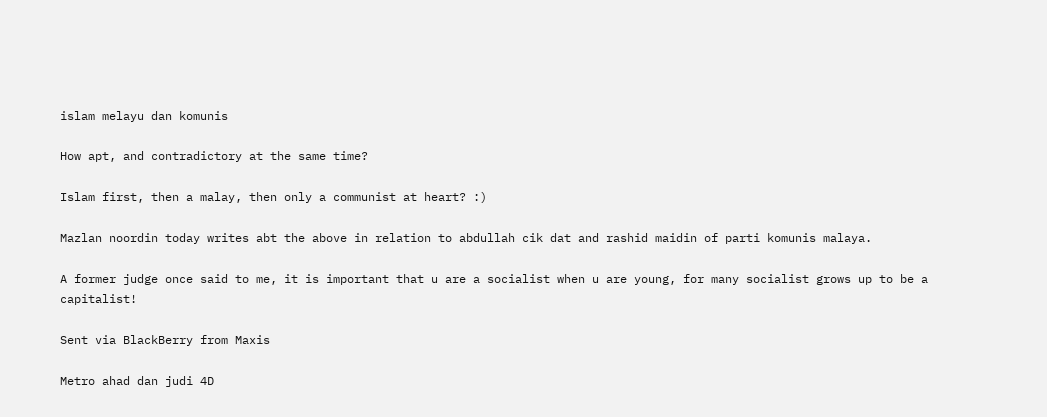islam melayu dan komunis

How apt, and contradictory at the same time?

Islam first, then a malay, then only a communist at heart? :)

Mazlan noordin today writes abt the above in relation to abdullah cik dat and rashid maidin of parti komunis malaya.

A former judge once said to me, it is important that u are a socialist when u are young, for many socialist grows up to be a capitalist!

Sent via BlackBerry from Maxis

Metro ahad dan judi 4D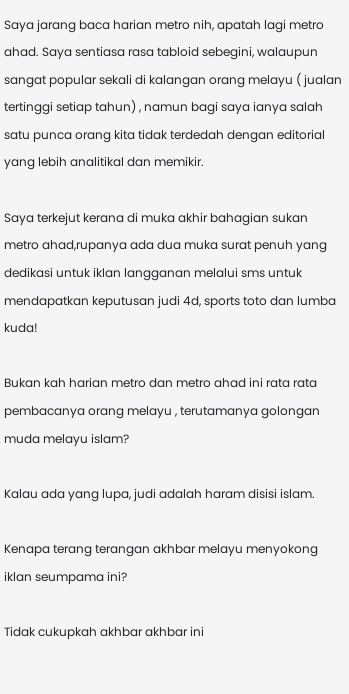Saya jarang baca harian metro nih, apatah lagi metro ahad. Saya sentiasa rasa tabloid sebegini, walaupun sangat popular sekali di kalangan orang melayu ( jualan tertinggi setiap tahun) , namun bagi saya ianya salah satu punca orang kita tidak terdedah dengan editorial yang lebih analitikal dan memikir.

Saya terkejut kerana di muka akhir bahagian sukan metro ahad,rupanya ada dua muka surat penuh yang dedikasi untuk iklan langganan melalui sms untuk mendapatkan keputusan judi 4d, sports toto dan lumba kuda!

Bukan kah harian metro dan metro ahad ini rata rata pembacanya orang melayu , terutamanya golongan muda melayu islam?

Kalau ada yang lupa, judi adalah haram disisi islam.

Kenapa terang terangan akhbar melayu menyokong iklan seumpama ini?

Tidak cukupkah akhbar akhbar ini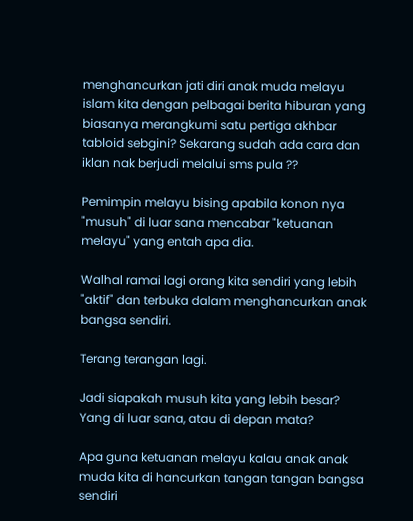menghancurkan jati diri anak muda melayu islam kita dengan pelbagai berita hiburan yang biasanya merangkumi satu pertiga akhbar tabloid sebgini? Sekarang sudah ada cara dan iklan nak berjudi melalui sms pula ??

Pemimpin melayu bising apabila konon nya "musuh" di luar sana mencabar "ketuanan melayu" yang entah apa dia.

Walhal ramai lagi orang kita sendiri yang lebih "aktif" dan terbuka dalam menghancurkan anak bangsa sendiri.

Terang terangan lagi.

Jadi siapakah musuh kita yang lebih besar? Yang di luar sana, atau di depan mata?

Apa guna ketuanan melayu kalau anak anak muda kita di hancurkan tangan tangan bangsa sendiri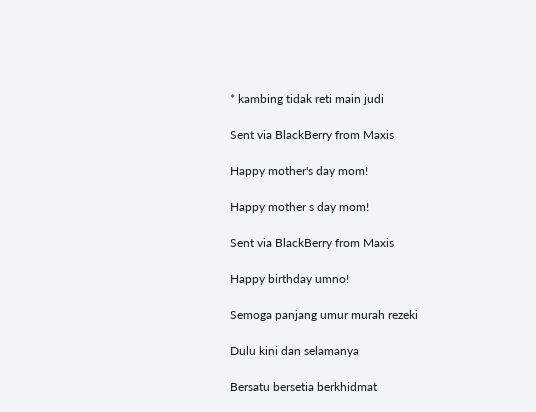* kambing tidak reti main judi

Sent via BlackBerry from Maxis

Happy mother's day mom!

Happy mother s day mom!

Sent via BlackBerry from Maxis

Happy birthday umno!

Semoga panjang umur murah rezeki

Dulu kini dan selamanya

Bersatu bersetia berkhidmat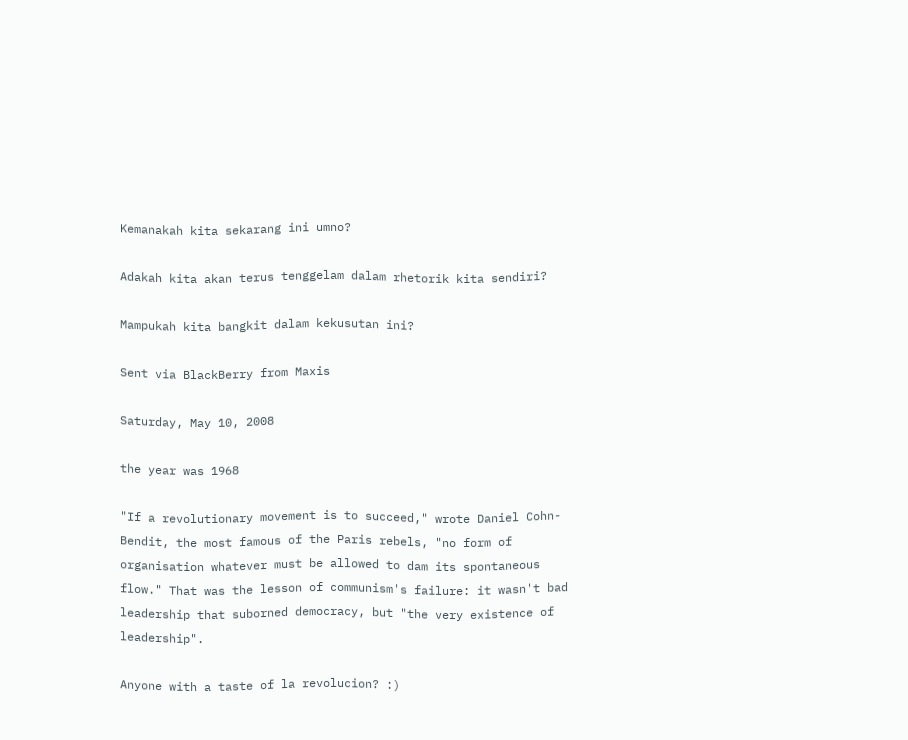Kemanakah kita sekarang ini umno?

Adakah kita akan terus tenggelam dalam rhetorik kita sendiri?

Mampukah kita bangkit dalam kekusutan ini?

Sent via BlackBerry from Maxis

Saturday, May 10, 2008

the year was 1968

"If a revolutionary movement is to succeed," wrote Daniel Cohn-Bendit, the most famous of the Paris rebels, "no form of organisation whatever must be allowed to dam its spontaneous flow." That was the lesson of communism's failure: it wasn't bad leadership that suborned democracy, but "the very existence of leadership".

Anyone with a taste of la revolucion? :)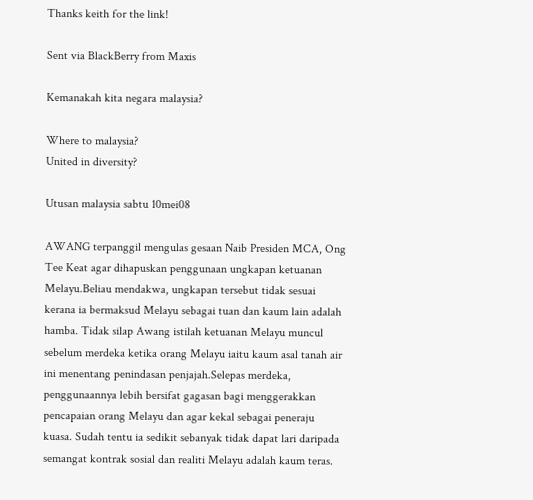Thanks keith for the link!

Sent via BlackBerry from Maxis

Kemanakah kita negara malaysia?

Where to malaysia?
United in diversity?

Utusan malaysia sabtu 10mei08

AWANG terpanggil mengulas gesaan Naib Presiden MCA, Ong Tee Keat agar dihapuskan penggunaan ungkapan ketuanan Melayu.Beliau mendakwa, ungkapan tersebut tidak sesuai kerana ia bermaksud Melayu sebagai tuan dan kaum lain adalah hamba. Tidak silap Awang istilah ketuanan Melayu muncul sebelum merdeka ketika orang Melayu iaitu kaum asal tanah air ini menentang penindasan penjajah.Selepas merdeka, penggunaannya lebih bersifat gagasan bagi menggerakkan pencapaian orang Melayu dan agar kekal sebagai peneraju kuasa. Sudah tentu ia sedikit sebanyak tidak dapat lari daripada semangat kontrak sosial dan realiti Melayu adalah kaum teras.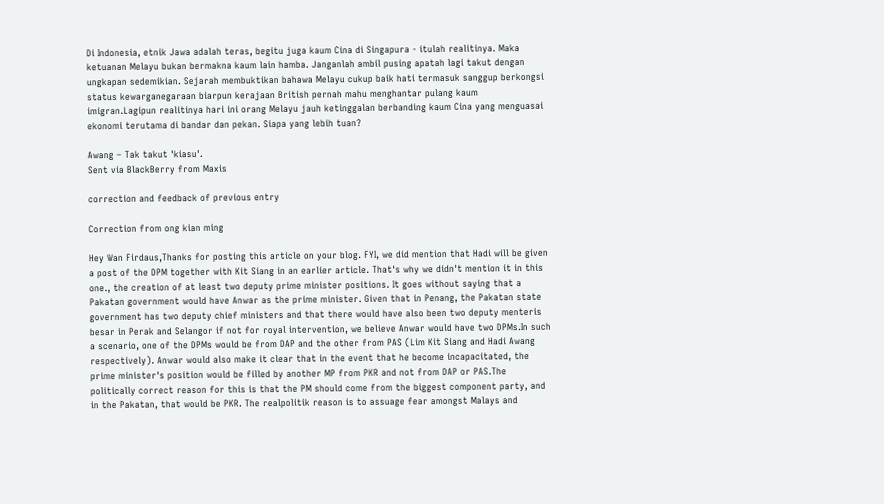Di Indonesia, etnik Jawa adalah teras, begitu juga kaum Cina di Singapura - itulah realitinya. Maka ketuanan Melayu bukan bermakna kaum lain hamba. Janganlah ambil pusing apatah lagi takut dengan ungkapan sedemikian. Sejarah membuktikan bahawa Melayu cukup baik hati termasuk sanggup berkongsi status kewarganegaraan biarpun kerajaan British pernah mahu menghantar pulang kaum imigran.Lagipun realitinya hari ini orang Melayu jauh ketinggalan berbanding kaum Cina yang menguasai ekonomi terutama di bandar dan pekan. Siapa yang lebih tuan?

Awang – Tak takut 'kiasu'.
Sent via BlackBerry from Maxis

correction and feedback of previous entry

Correction from ong kian ming

Hey Wan Firdaus,Thanks for posting this article on your blog. FYI, we did mention that Hadi will be given a post of the DPM together with Kit Siang in an earlier article. That's why we didn't mention it in this one., the creation of at least two deputy prime minister positions. It goes without saying that a Pakatan government would have Anwar as the prime minister. Given that in Penang, the Pakatan state government has two deputy chief ministers and that there would have also been two deputy menteris besar in Perak and Selangor if not for royal intervention, we believe Anwar would have two DPMs.In such a scenario, one of the DPMs would be from DAP and the other from PAS (Lim Kit Siang and Hadi Awang respectively). Anwar would also make it clear that in the event that he become incapacitated, the prime minister's position would be filled by another MP from PKR and not from DAP or PAS.The politically correct reason for this is that the PM should come from the biggest component party, and in the Pakatan, that would be PKR. The realpolitik reason is to assuage fear amongst Malays and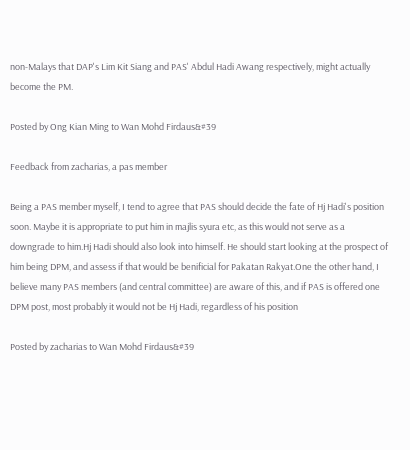non-Malays that DAP's Lim Kit Siang and PAS' Abdul Hadi Awang respectively, might actually become the PM.

Posted by Ong Kian Ming to Wan Mohd Firdaus&#39

Feedback from zacharias, a pas member

Being a PAS member myself, I tend to agree that PAS should decide the fate of Hj Hadi's position soon. Maybe it is appropriate to put him in majlis syura etc, as this would not serve as a downgrade to him.Hj Hadi should also look into himself. He should start looking at the prospect of him being DPM, and assess if that would be benificial for Pakatan Rakyat.One the other hand, I believe many PAS members (and central committee) are aware of this, and if PAS is offered one DPM post, most probably it would not be Hj Hadi, regardless of his position

Posted by zacharias to Wan Mohd Firdaus&#39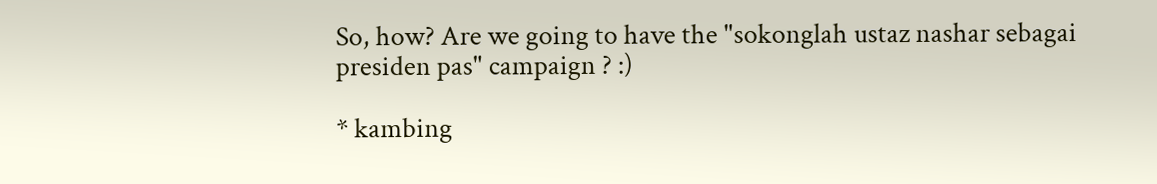So, how? Are we going to have the "sokonglah ustaz nashar sebagai presiden pas" campaign ? :)

* kambing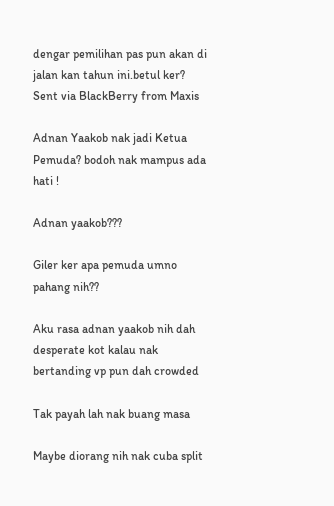dengar pemilihan pas pun akan di jalan kan tahun ini.betul ker?
Sent via BlackBerry from Maxis

Adnan Yaakob nak jadi Ketua Pemuda? bodoh nak mampus ada hati !

Adnan yaakob???

Giler ker apa pemuda umno pahang nih??

Aku rasa adnan yaakob nih dah desperate kot kalau nak bertanding vp pun dah crowded

Tak payah lah nak buang masa

Maybe diorang nih nak cuba split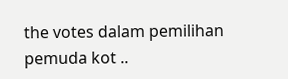the votes dalam pemilihan pemuda kot ..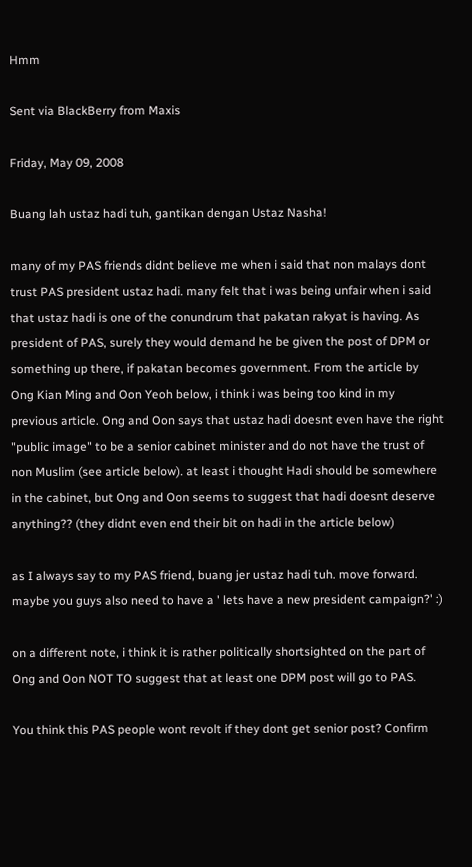Hmm

Sent via BlackBerry from Maxis

Friday, May 09, 2008

Buang lah ustaz hadi tuh, gantikan dengan Ustaz Nasha!

many of my PAS friends didnt believe me when i said that non malays dont trust PAS president ustaz hadi. many felt that i was being unfair when i said that ustaz hadi is one of the conundrum that pakatan rakyat is having. As president of PAS, surely they would demand he be given the post of DPM or something up there, if pakatan becomes government. From the article by Ong Kian Ming and Oon Yeoh below, i think i was being too kind in my previous article. Ong and Oon says that ustaz hadi doesnt even have the right "public image" to be a senior cabinet minister and do not have the trust of non Muslim (see article below). at least i thought Hadi should be somewhere in the cabinet, but Ong and Oon seems to suggest that hadi doesnt deserve anything?? (they didnt even end their bit on hadi in the article below)

as I always say to my PAS friend, buang jer ustaz hadi tuh. move forward. maybe you guys also need to have a ' lets have a new president campaign?' :)

on a different note, i think it is rather politically shortsighted on the part of Ong and Oon NOT TO suggest that at least one DPM post will go to PAS.

You think this PAS people wont revolt if they dont get senior post? Confirm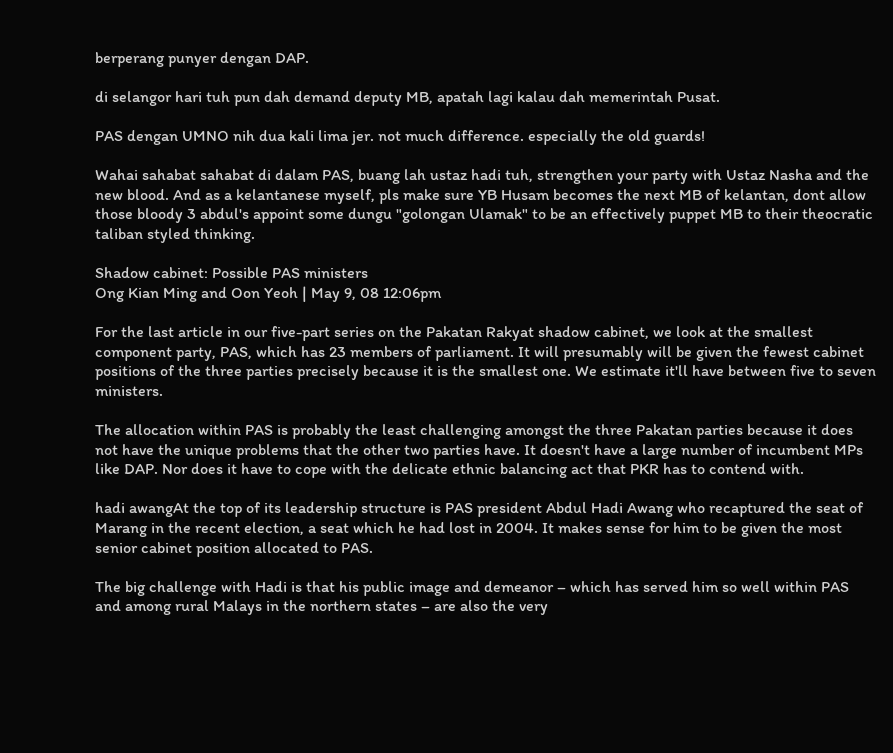berperang punyer dengan DAP.

di selangor hari tuh pun dah demand deputy MB, apatah lagi kalau dah memerintah Pusat.

PAS dengan UMNO nih dua kali lima jer. not much difference. especially the old guards!

Wahai sahabat sahabat di dalam PAS, buang lah ustaz hadi tuh, strengthen your party with Ustaz Nasha and the new blood. And as a kelantanese myself, pls make sure YB Husam becomes the next MB of kelantan, dont allow those bloody 3 abdul's appoint some dungu "golongan Ulamak" to be an effectively puppet MB to their theocratic taliban styled thinking.

Shadow cabinet: Possible PAS ministers
Ong Kian Ming and Oon Yeoh | May 9, 08 12:06pm

For the last article in our five-part series on the Pakatan Rakyat shadow cabinet, we look at the smallest component party, PAS, which has 23 members of parliament. It will presumably will be given the fewest cabinet positions of the three parties precisely because it is the smallest one. We estimate it'll have between five to seven ministers.

The allocation within PAS is probably the least challenging amongst the three Pakatan parties because it does not have the unique problems that the other two parties have. It doesn't have a large number of incumbent MPs like DAP. Nor does it have to cope with the delicate ethnic balancing act that PKR has to contend with.

hadi awangAt the top of its leadership structure is PAS president Abdul Hadi Awang who recaptured the seat of Marang in the recent election, a seat which he had lost in 2004. It makes sense for him to be given the most senior cabinet position allocated to PAS.

The big challenge with Hadi is that his public image and demeanor – which has served him so well within PAS and among rural Malays in the northern states – are also the very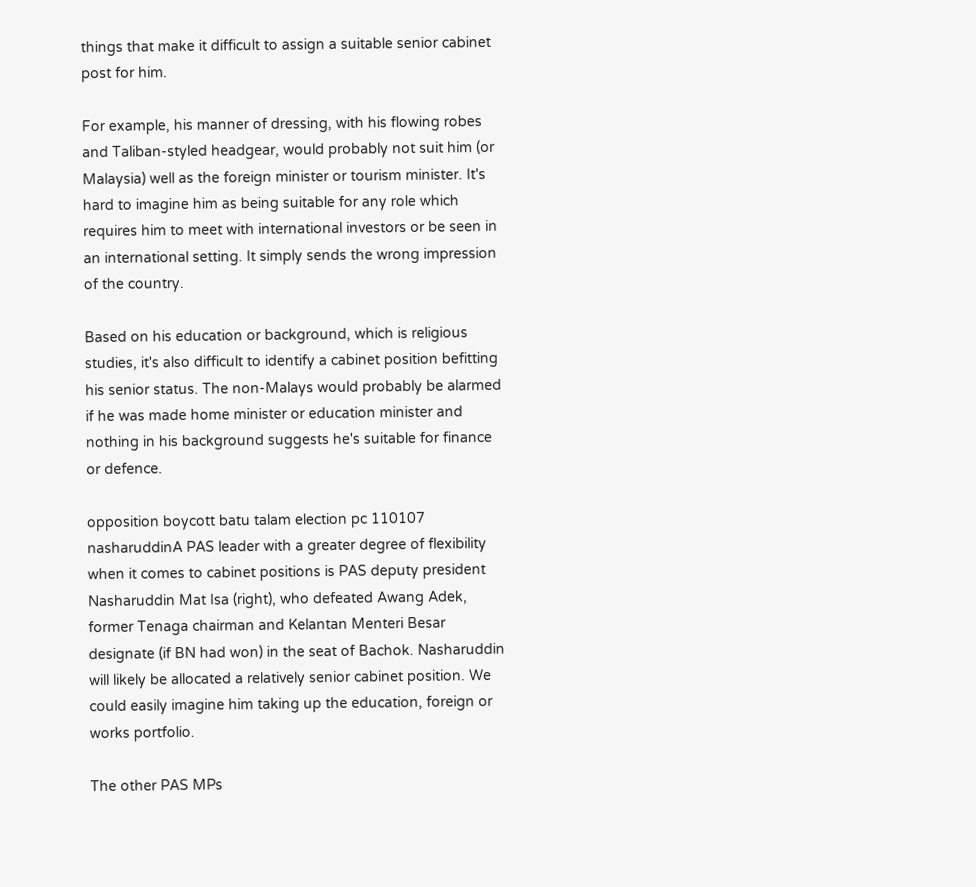things that make it difficult to assign a suitable senior cabinet post for him.

For example, his manner of dressing, with his flowing robes and Taliban-styled headgear, would probably not suit him (or Malaysia) well as the foreign minister or tourism minister. It's hard to imagine him as being suitable for any role which requires him to meet with international investors or be seen in an international setting. It simply sends the wrong impression of the country.

Based on his education or background, which is religious studies, it's also difficult to identify a cabinet position befitting his senior status. The non-Malays would probably be alarmed if he was made home minister or education minister and nothing in his background suggests he's suitable for finance or defence.

opposition boycott batu talam election pc 110107 nasharuddinA PAS leader with a greater degree of flexibility when it comes to cabinet positions is PAS deputy president Nasharuddin Mat Isa (right), who defeated Awang Adek, former Tenaga chairman and Kelantan Menteri Besar designate (if BN had won) in the seat of Bachok. Nasharuddin will likely be allocated a relatively senior cabinet position. We could easily imagine him taking up the education, foreign or works portfolio.

The other PAS MPs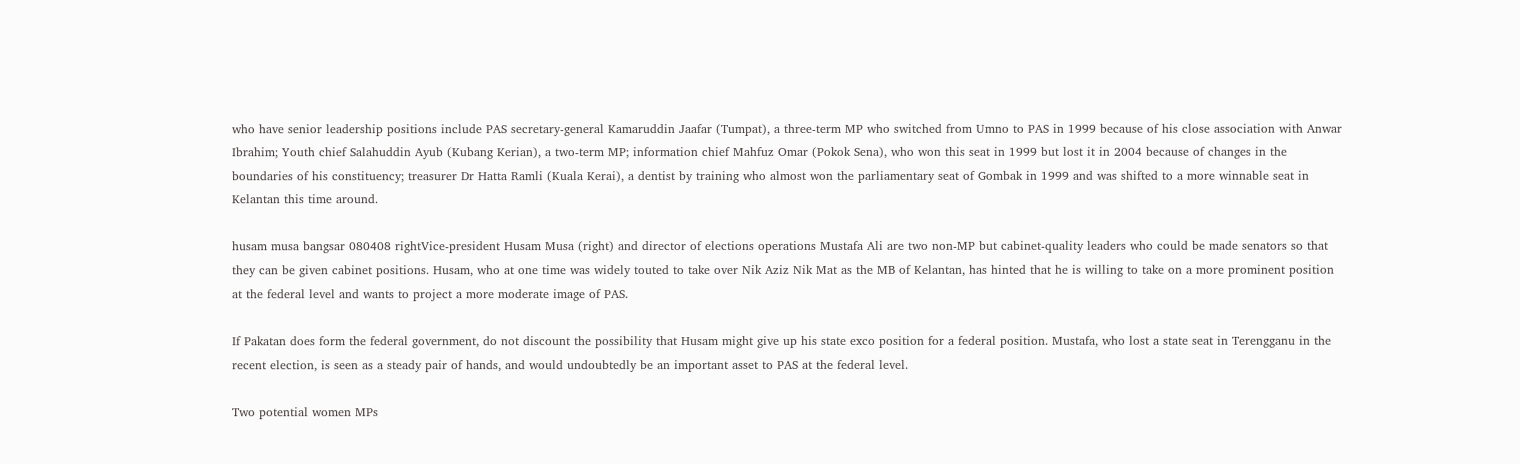who have senior leadership positions include PAS secretary-general Kamaruddin Jaafar (Tumpat), a three-term MP who switched from Umno to PAS in 1999 because of his close association with Anwar Ibrahim; Youth chief Salahuddin Ayub (Kubang Kerian), a two-term MP; information chief Mahfuz Omar (Pokok Sena), who won this seat in 1999 but lost it in 2004 because of changes in the boundaries of his constituency; treasurer Dr Hatta Ramli (Kuala Kerai), a dentist by training who almost won the parliamentary seat of Gombak in 1999 and was shifted to a more winnable seat in Kelantan this time around.

husam musa bangsar 080408 rightVice-president Husam Musa (right) and director of elections operations Mustafa Ali are two non-MP but cabinet-quality leaders who could be made senators so that they can be given cabinet positions. Husam, who at one time was widely touted to take over Nik Aziz Nik Mat as the MB of Kelantan, has hinted that he is willing to take on a more prominent position at the federal level and wants to project a more moderate image of PAS.

If Pakatan does form the federal government, do not discount the possibility that Husam might give up his state exco position for a federal position. Mustafa, who lost a state seat in Terengganu in the recent election, is seen as a steady pair of hands, and would undoubtedly be an important asset to PAS at the federal level.

Two potential women MPs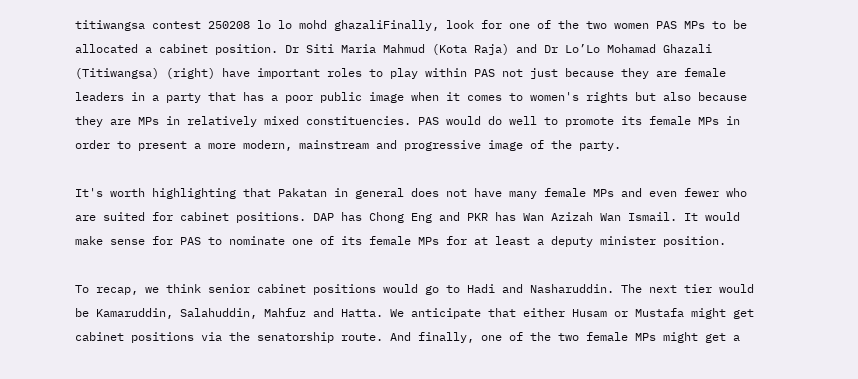titiwangsa contest 250208 lo lo mohd ghazaliFinally, look for one of the two women PAS MPs to be allocated a cabinet position. Dr Siti Maria Mahmud (Kota Raja) and Dr Lo’Lo Mohamad Ghazali (Titiwangsa) (right) have important roles to play within PAS not just because they are female leaders in a party that has a poor public image when it comes to women's rights but also because they are MPs in relatively mixed constituencies. PAS would do well to promote its female MPs in order to present a more modern, mainstream and progressive image of the party.

It's worth highlighting that Pakatan in general does not have many female MPs and even fewer who are suited for cabinet positions. DAP has Chong Eng and PKR has Wan Azizah Wan Ismail. It would make sense for PAS to nominate one of its female MPs for at least a deputy minister position.

To recap, we think senior cabinet positions would go to Hadi and Nasharuddin. The next tier would be Kamaruddin, Salahuddin, Mahfuz and Hatta. We anticipate that either Husam or Mustafa might get cabinet positions via the senatorship route. And finally, one of the two female MPs might get a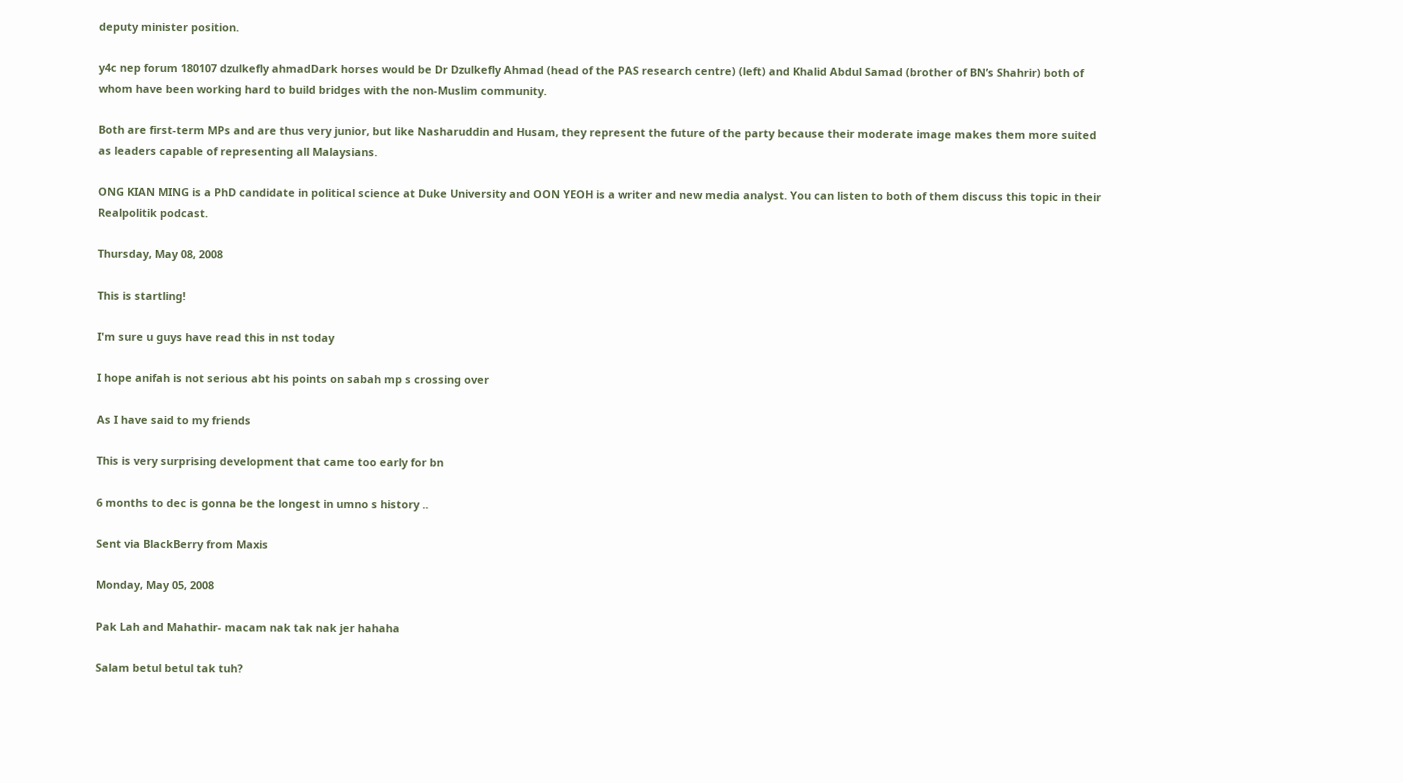deputy minister position.

y4c nep forum 180107 dzulkefly ahmadDark horses would be Dr Dzulkefly Ahmad (head of the PAS research centre) (left) and Khalid Abdul Samad (brother of BN’s Shahrir) both of whom have been working hard to build bridges with the non-Muslim community.

Both are first-term MPs and are thus very junior, but like Nasharuddin and Husam, they represent the future of the party because their moderate image makes them more suited as leaders capable of representing all Malaysians.

ONG KIAN MING is a PhD candidate in political science at Duke University and OON YEOH is a writer and new media analyst. You can listen to both of them discuss this topic in their Realpolitik podcast.

Thursday, May 08, 2008

This is startling!

I'm sure u guys have read this in nst today

I hope anifah is not serious abt his points on sabah mp s crossing over

As I have said to my friends

This is very surprising development that came too early for bn

6 months to dec is gonna be the longest in umno s history ..

Sent via BlackBerry from Maxis

Monday, May 05, 2008

Pak Lah and Mahathir- macam nak tak nak jer hahaha

Salam betul betul tak tuh?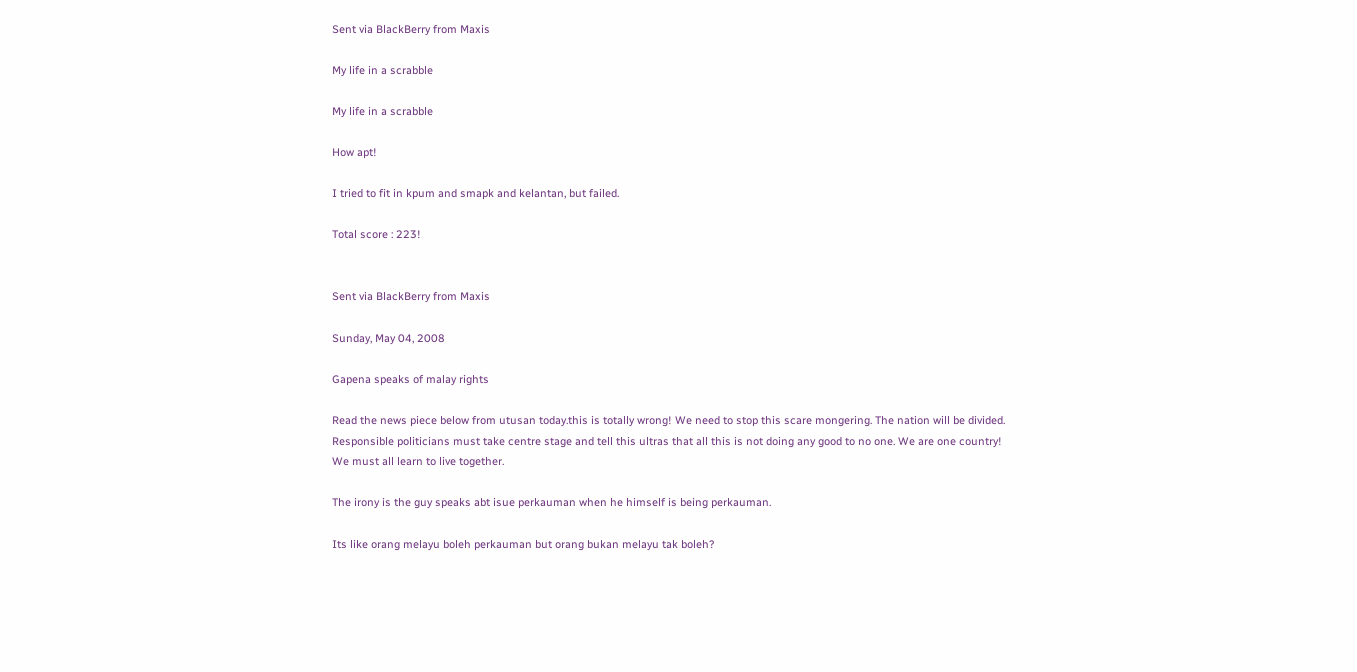Sent via BlackBerry from Maxis

My life in a scrabble

My life in a scrabble

How apt!

I tried to fit in kpum and smapk and kelantan, but failed.

Total score : 223!


Sent via BlackBerry from Maxis

Sunday, May 04, 2008

Gapena speaks of malay rights

Read the news piece below from utusan today.this is totally wrong! We need to stop this scare mongering. The nation will be divided. Responsible politicians must take centre stage and tell this ultras that all this is not doing any good to no one. We are one country! We must all learn to live together.

The irony is the guy speaks abt isue perkauman when he himself is being perkauman.

Its like orang melayu boleh perkauman but orang bukan melayu tak boleh?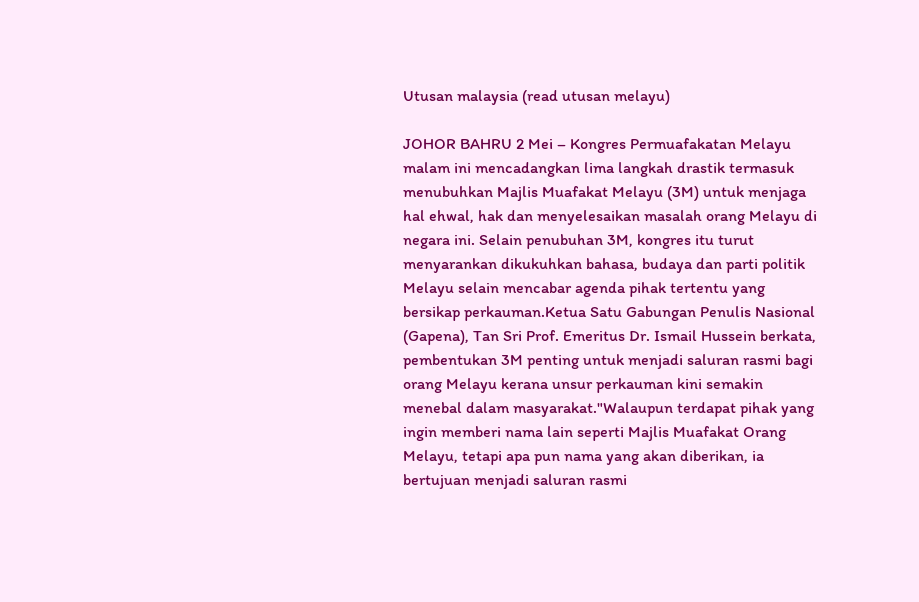Utusan malaysia (read utusan melayu)

JOHOR BAHRU 2 Mei – Kongres Permuafakatan Melayu malam ini mencadangkan lima langkah drastik termasuk menubuhkan Majlis Muafakat Melayu (3M) untuk menjaga hal ehwal, hak dan menyelesaikan masalah orang Melayu di negara ini. Selain penubuhan 3M, kongres itu turut menyarankan dikukuhkan bahasa, budaya dan parti politik Melayu selain mencabar agenda pihak tertentu yang bersikap perkauman.Ketua Satu Gabungan Penulis Nasional (Gapena), Tan Sri Prof. Emeritus Dr. Ismail Hussein berkata, pembentukan 3M penting untuk menjadi saluran rasmi bagi orang Melayu kerana unsur perkauman kini semakin menebal dalam masyarakat."Walaupun terdapat pihak yang ingin memberi nama lain seperti Majlis Muafakat Orang Melayu, tetapi apa pun nama yang akan diberikan, ia bertujuan menjadi saluran rasmi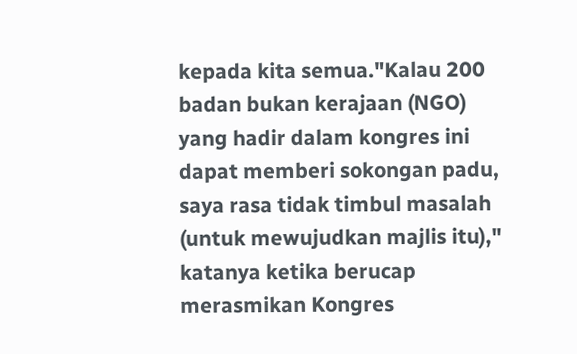kepada kita semua."Kalau 200 badan bukan kerajaan (NGO) yang hadir dalam kongres ini dapat memberi sokongan padu, saya rasa tidak timbul masalah (untuk mewujudkan majlis itu)," katanya ketika berucap merasmikan Kongres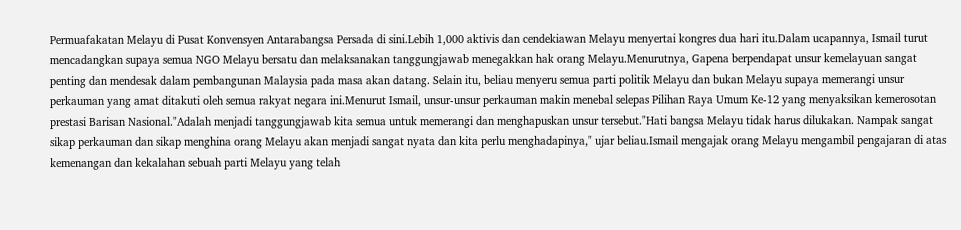Permuafakatan Melayu di Pusat Konvensyen Antarabangsa Persada di sini.Lebih 1,000 aktivis dan cendekiawan Melayu menyertai kongres dua hari itu.Dalam ucapannya, Ismail turut mencadangkan supaya semua NGO Melayu bersatu dan melaksanakan tanggungjawab menegakkan hak orang Melayu.Menurutnya, Gapena berpendapat unsur kemelayuan sangat penting dan mendesak dalam pembangunan Malaysia pada masa akan datang. Selain itu, beliau menyeru semua parti politik Melayu dan bukan Melayu supaya memerangi unsur perkauman yang amat ditakuti oleh semua rakyat negara ini.Menurut Ismail, unsur-unsur perkauman makin menebal selepas Pilihan Raya Umum Ke-12 yang menyaksikan kemerosotan prestasi Barisan Nasional."Adalah menjadi tanggungjawab kita semua untuk memerangi dan menghapuskan unsur tersebut."Hati bangsa Melayu tidak harus dilukakan. Nampak sangat sikap perkauman dan sikap menghina orang Melayu akan menjadi sangat nyata dan kita perlu menghadapinya," ujar beliau.Ismail mengajak orang Melayu mengambil pengajaran di atas kemenangan dan kekalahan sebuah parti Melayu yang telah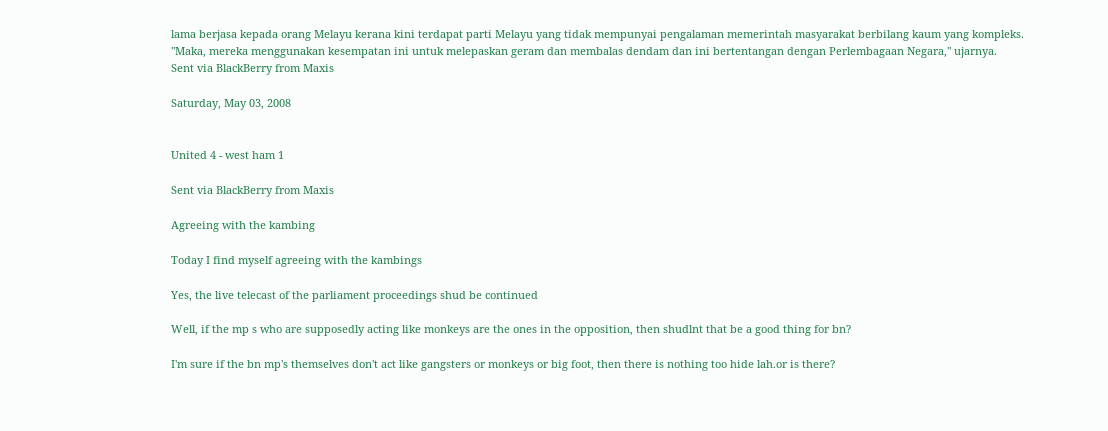lama berjasa kepada orang Melayu kerana kini terdapat parti Melayu yang tidak mempunyai pengalaman memerintah masyarakat berbilang kaum yang kompleks. "Maka, mereka menggunakan kesempatan ini untuk melepaskan geram dan membalas dendam dan ini bertentangan dengan Perlembagaan Negara," ujarnya.
Sent via BlackBerry from Maxis

Saturday, May 03, 2008


United 4 - west ham 1

Sent via BlackBerry from Maxis

Agreeing with the kambing

Today I find myself agreeing with the kambings

Yes, the live telecast of the parliament proceedings shud be continued

Well, if the mp s who are supposedly acting like monkeys are the ones in the opposition, then shudlnt that be a good thing for bn?

I'm sure if the bn mp's themselves don't act like gangsters or monkeys or big foot, then there is nothing too hide lah.or is there?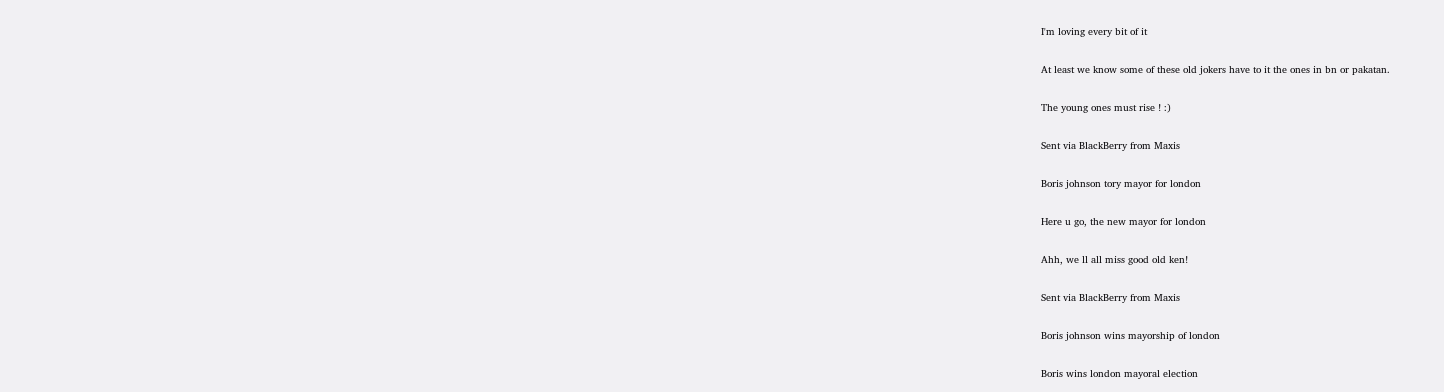I'm loving every bit of it

At least we know some of these old jokers have to it the ones in bn or pakatan.

The young ones must rise ! :)

Sent via BlackBerry from Maxis

Boris johnson tory mayor for london

Here u go, the new mayor for london

Ahh, we ll all miss good old ken!

Sent via BlackBerry from Maxis

Boris johnson wins mayorship of london

Boris wins london mayoral election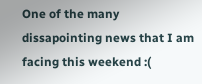One of the many dissapointing news that I am facing this weekend :(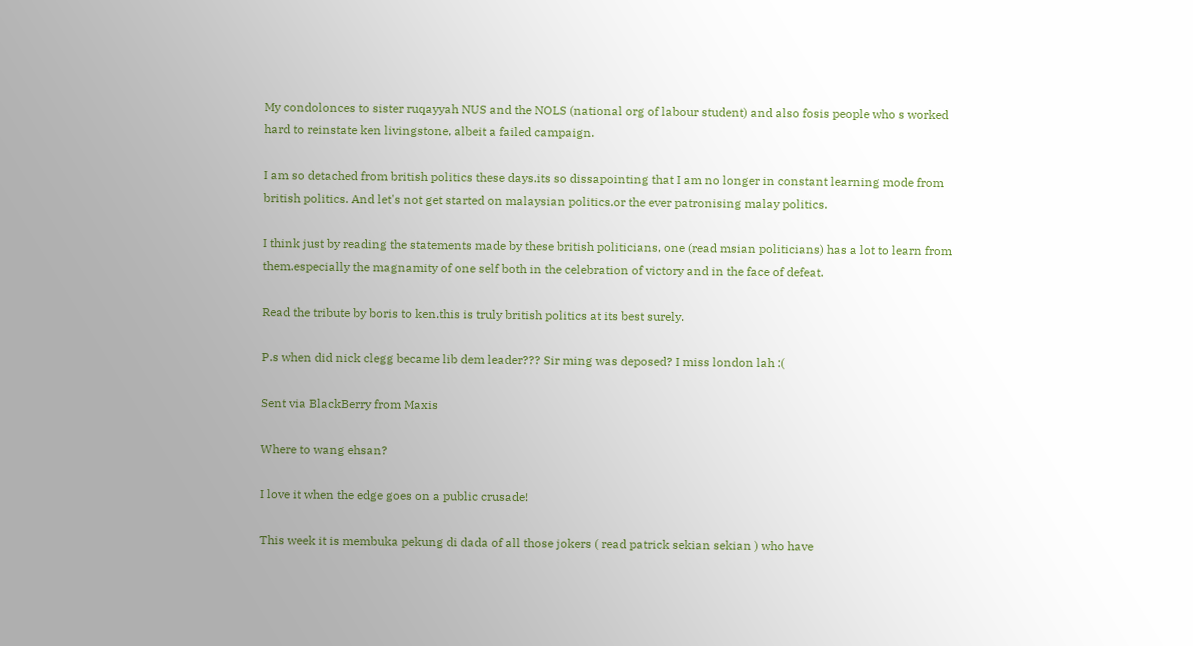My condolonces to sister ruqayyah NUS and the NOLS (national org of labour student) and also fosis people who s worked hard to reinstate ken livingstone, albeit a failed campaign.

I am so detached from british politics these days.its so dissapointing that I am no longer in constant learning mode from british politics. And let's not get started on malaysian politics.or the ever patronising malay politics.

I think just by reading the statements made by these british politicians, one (read msian politicians) has a lot to learn from them.especially the magnamity of one self both in the celebration of victory and in the face of defeat.

Read the tribute by boris to ken.this is truly british politics at its best surely.

P.s when did nick clegg became lib dem leader??? Sir ming was deposed? I miss london lah :(

Sent via BlackBerry from Maxis

Where to wang ehsan?

I love it when the edge goes on a public crusade!

This week it is membuka pekung di dada of all those jokers ( read patrick sekian sekian ) who have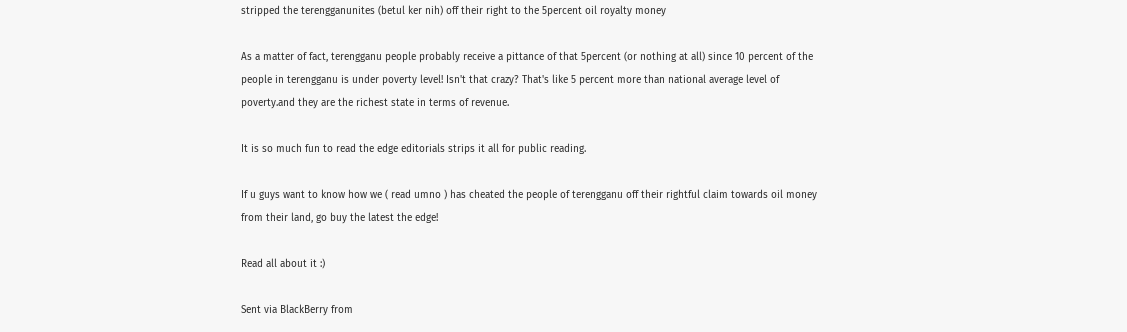stripped the terengganunites (betul ker nih) off their right to the 5percent oil royalty money

As a matter of fact, terengganu people probably receive a pittance of that 5percent (or nothing at all) since 10 percent of the people in terengganu is under poverty level! Isn't that crazy? That's like 5 percent more than national average level of poverty.and they are the richest state in terms of revenue.

It is so much fun to read the edge editorials strips it all for public reading.

If u guys want to know how we ( read umno ) has cheated the people of terengganu off their rightful claim towards oil money from their land, go buy the latest the edge!

Read all about it :)

Sent via BlackBerry from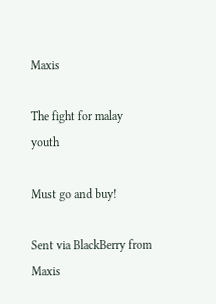Maxis

The fight for malay youth

Must go and buy!

Sent via BlackBerry from Maxis